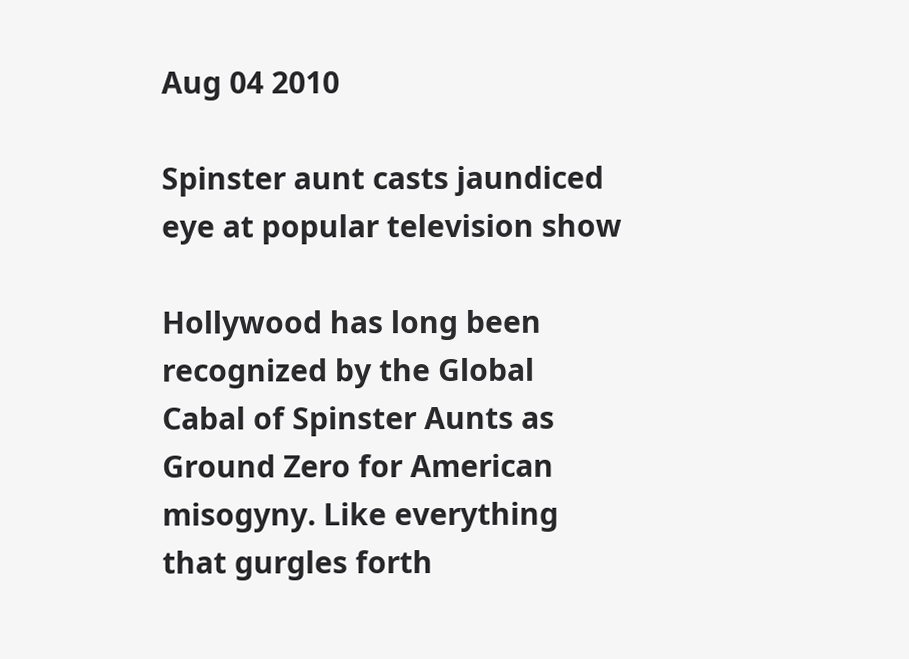Aug 04 2010

Spinster aunt casts jaundiced eye at popular television show

Hollywood has long been recognized by the Global Cabal of Spinster Aunts as Ground Zero for American misogyny. Like everything that gurgles forth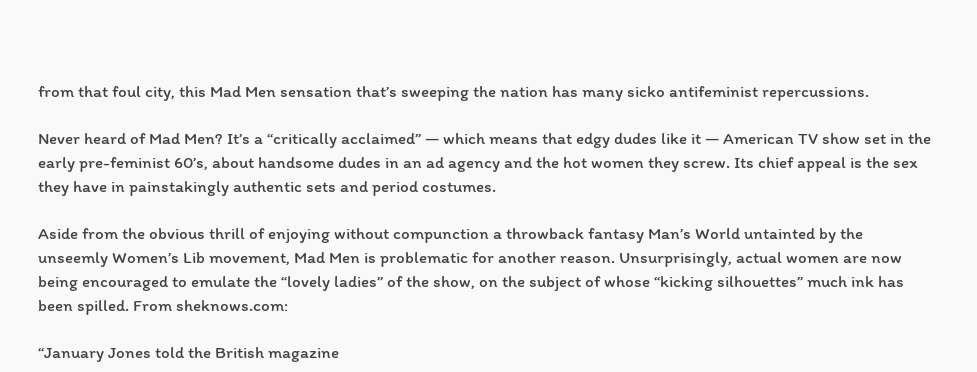from that foul city, this Mad Men sensation that’s sweeping the nation has many sicko antifeminist repercussions.

Never heard of Mad Men? It’s a “critically acclaimed” — which means that edgy dudes like it — American TV show set in the early pre-feminist 60’s, about handsome dudes in an ad agency and the hot women they screw. Its chief appeal is the sex they have in painstakingly authentic sets and period costumes.

Aside from the obvious thrill of enjoying without compunction a throwback fantasy Man’s World untainted by the unseemly Women’s Lib movement, Mad Men is problematic for another reason. Unsurprisingly, actual women are now being encouraged to emulate the “lovely ladies” of the show, on the subject of whose “kicking silhouettes” much ink has been spilled. From sheknows.com:

“January Jones told the British magazine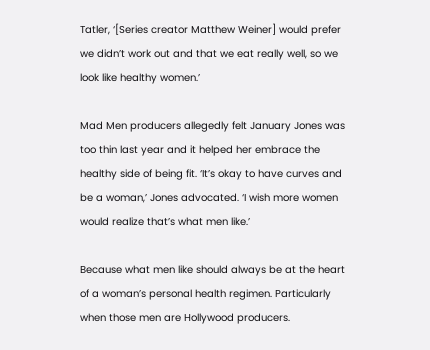Tatler, ‘[Series creator Matthew Weiner] would prefer we didn’t work out and that we eat really well, so we look like healthy women.’

Mad Men producers allegedly felt January Jones was too thin last year and it helped her embrace the healthy side of being fit. ‘It’s okay to have curves and be a woman,’ Jones advocated. ‘I wish more women would realize that’s what men like.’

Because what men like should always be at the heart of a woman’s personal health regimen. Particularly when those men are Hollywood producers.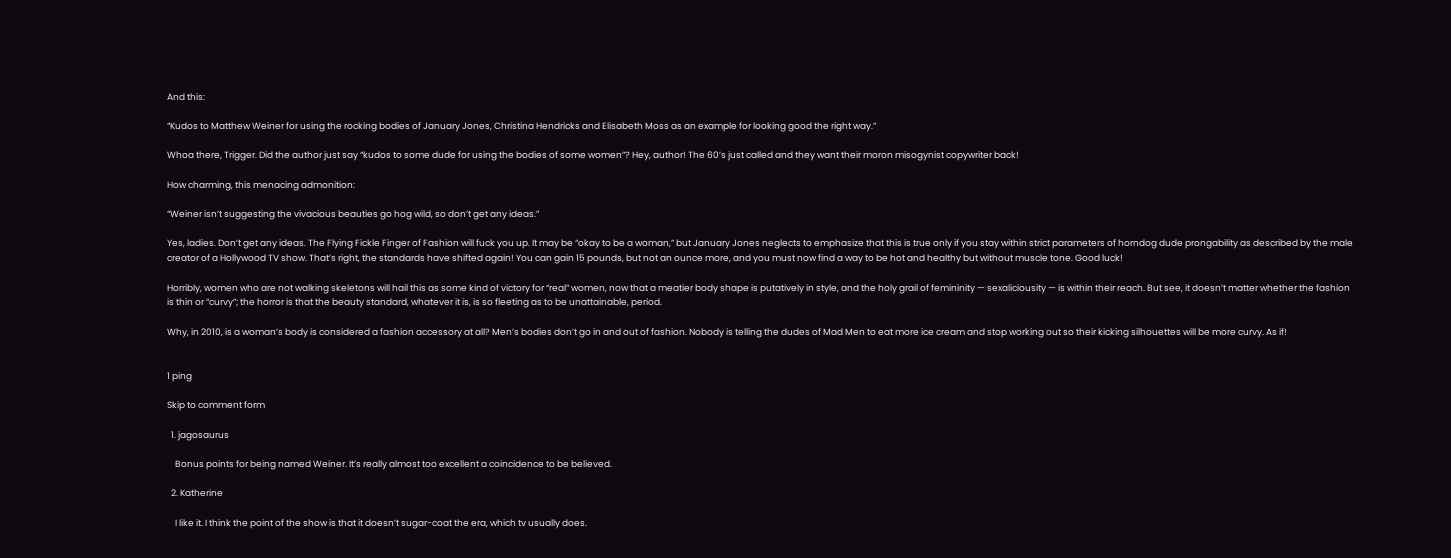And this:

“Kudos to Matthew Weiner for using the rocking bodies of January Jones, Christina Hendricks and Elisabeth Moss as an example for looking good the right way.”

Whoa there, Trigger. Did the author just say “kudos to some dude for using the bodies of some women”? Hey, author! The 60’s just called and they want their moron misogynist copywriter back!

How charming, this menacing admonition:

“Weiner isn’t suggesting the vivacious beauties go hog wild, so don’t get any ideas.”

Yes, ladies. Don’t get any ideas. The Flying Fickle Finger of Fashion will fuck you up. It may be “okay to be a woman,” but January Jones neglects to emphasize that this is true only if you stay within strict parameters of horndog dude prongability as described by the male creator of a Hollywood TV show. That’s right, the standards have shifted again! You can gain 15 pounds, but not an ounce more, and you must now find a way to be hot and healthy but without muscle tone. Good luck!

Horribly, women who are not walking skeletons will hail this as some kind of victory for “real” women, now that a meatier body shape is putatively in style, and the holy grail of femininity — sexaliciousity — is within their reach. But see, it doesn’t matter whether the fashion is thin or “curvy”; the horror is that the beauty standard, whatever it is, is so fleeting as to be unattainable, period.

Why, in 2010, is a woman’s body is considered a fashion accessory at all? Men’s bodies don’t go in and out of fashion. Nobody is telling the dudes of Mad Men to eat more ice cream and stop working out so their kicking silhouettes will be more curvy. As if!


1 ping

Skip to comment form

  1. jagosaurus

    Bonus points for being named Weiner. It’s really almost too excellent a coincidence to be believed.

  2. Katherine

    I like it. I think the point of the show is that it doesn’t sugar-coat the era, which tv usually does.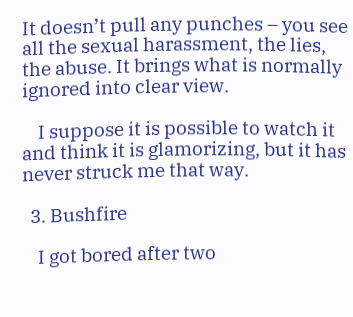It doesn’t pull any punches – you see all the sexual harassment, the lies, the abuse. It brings what is normally ignored into clear view.

    I suppose it is possible to watch it and think it is glamorizing, but it has never struck me that way.

  3. Bushfire

    I got bored after two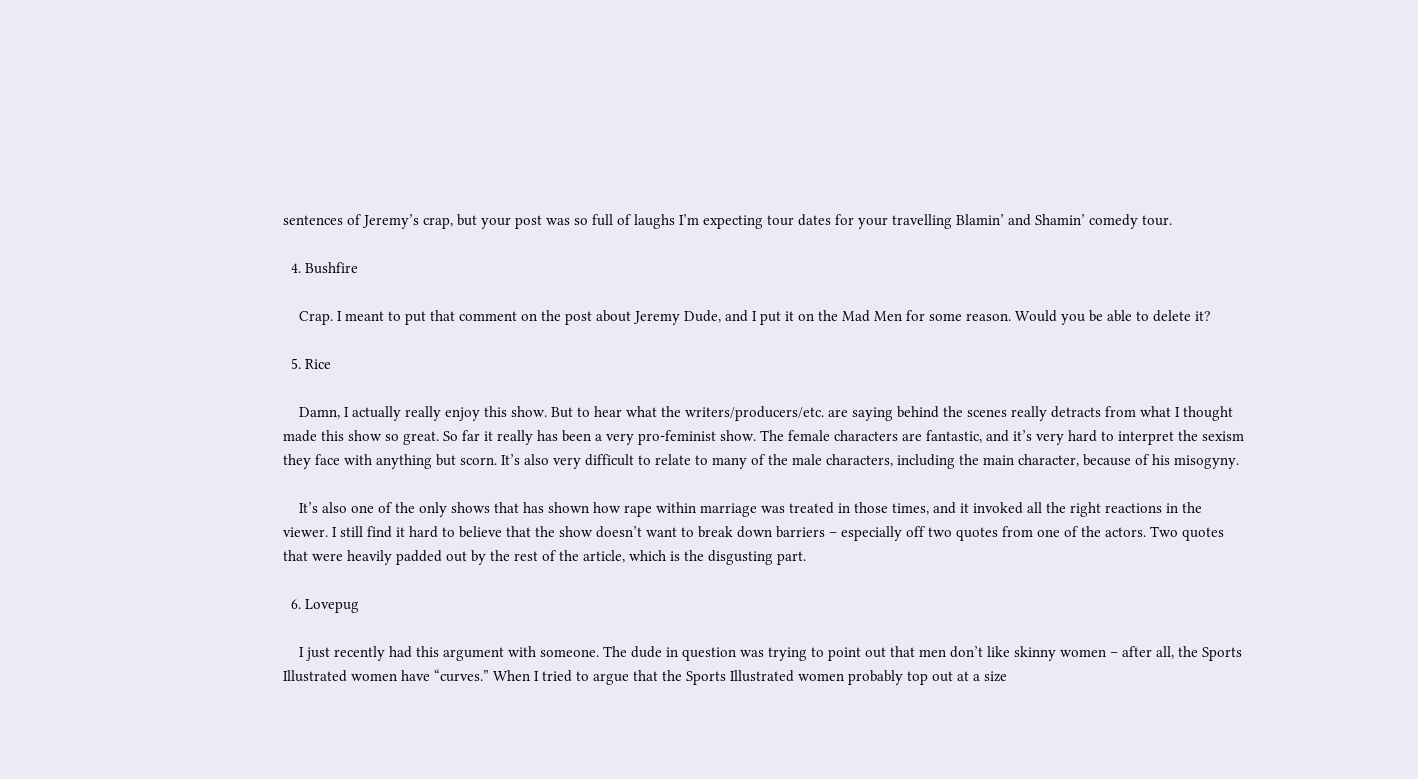sentences of Jeremy’s crap, but your post was so full of laughs I’m expecting tour dates for your travelling Blamin’ and Shamin’ comedy tour.

  4. Bushfire

    Crap. I meant to put that comment on the post about Jeremy Dude, and I put it on the Mad Men for some reason. Would you be able to delete it?

  5. Rice

    Damn, I actually really enjoy this show. But to hear what the writers/producers/etc. are saying behind the scenes really detracts from what I thought made this show so great. So far it really has been a very pro-feminist show. The female characters are fantastic, and it’s very hard to interpret the sexism they face with anything but scorn. It’s also very difficult to relate to many of the male characters, including the main character, because of his misogyny.

    It’s also one of the only shows that has shown how rape within marriage was treated in those times, and it invoked all the right reactions in the viewer. I still find it hard to believe that the show doesn’t want to break down barriers – especially off two quotes from one of the actors. Two quotes that were heavily padded out by the rest of the article, which is the disgusting part.

  6. Lovepug

    I just recently had this argument with someone. The dude in question was trying to point out that men don’t like skinny women – after all, the Sports Illustrated women have “curves.” When I tried to argue that the Sports Illustrated women probably top out at a size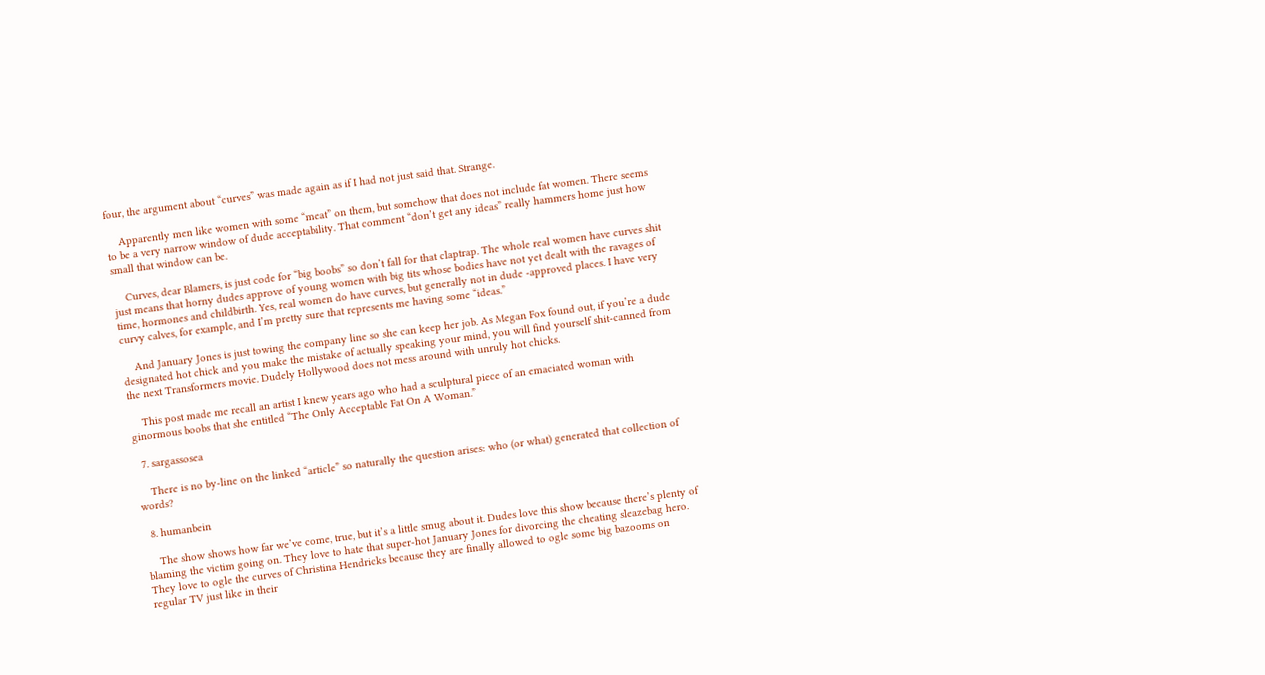four, the argument about “curves” was made again as if I had not just said that. Strange.

    Apparently men like women with some “meat” on them, but somehow that does not include fat women. There seems to be a very narrow window of dude acceptability. That comment “don’t get any ideas” really hammers home just how small that window can be.

    Curves, dear Blamers, is just code for “big boobs” so don’t fall for that claptrap. The whole real women have curves shit just means that horny dudes approve of young women with big tits whose bodies have not yet dealt with the ravages of time, hormones and childbirth. Yes, real women do have curves, but generally not in dude -approved places. I have very curvy calves, for example, and I’m pretty sure that represents me having some “ideas.”

    And January Jones is just towing the company line so she can keep her job. As Megan Fox found out, if you’re a dude designated hot chick and you make the mistake of actually speaking your mind, you will find yourself shit-canned from the next Transformers movie. Dudely Hollywood does not mess around with unruly hot chicks.

    This post made me recall an artist I knew years ago who had a sculptural piece of an emaciated woman with ginormous boobs that she entitled “The Only Acceptable Fat On A Woman.”

  7. sargassosea

    There is no by-line on the linked “article” so naturally the question arises: who (or what) generated that collection of words?

  8. humanbein

    The show shows how far we’ve come, true, but it’s a little smug about it. Dudes love this show because there’s plenty of blaming the victim going on. They love to hate that super-hot January Jones for divorcing the cheating sleazebag hero. They love to ogle the curves of Christina Hendricks because they are finally allowed to ogle some big bazooms on regular TV just like in their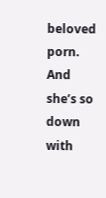beloved porn. And she’s so down with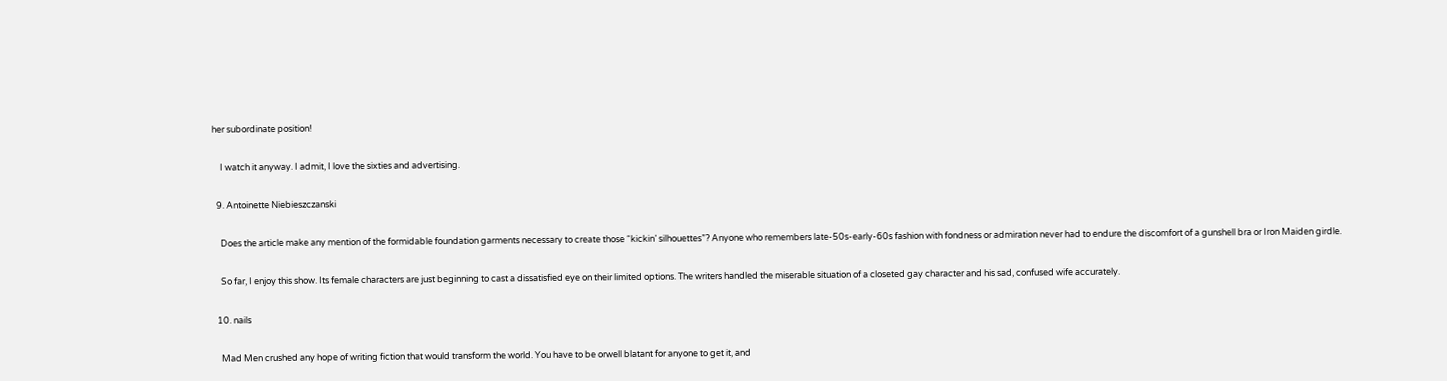her subordinate position!

    I watch it anyway. I admit, I love the sixties and advertising.

  9. Antoinette Niebieszczanski

    Does the article make any mention of the formidable foundation garments necessary to create those “kickin’ silhouettes”? Anyone who remembers late-50s-early-60s fashion with fondness or admiration never had to endure the discomfort of a gunshell bra or Iron Maiden girdle.

    So far, I enjoy this show. Its female characters are just beginning to cast a dissatisfied eye on their limited options. The writers handled the miserable situation of a closeted gay character and his sad, confused wife accurately.

  10. nails

    Mad Men crushed any hope of writing fiction that would transform the world. You have to be orwell blatant for anyone to get it, and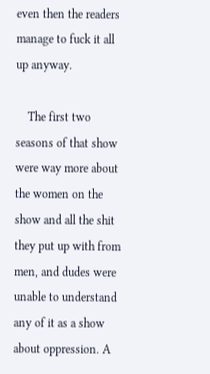even then the readers manage to fuck it all up anyway.

    The first two seasons of that show were way more about the women on the show and all the shit they put up with from men, and dudes were unable to understand any of it as a show about oppression. A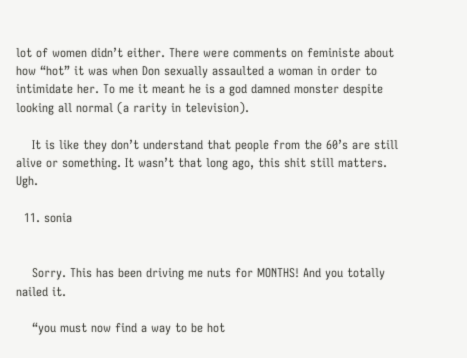lot of women didn’t either. There were comments on feministe about how “hot” it was when Don sexually assaulted a woman in order to intimidate her. To me it meant he is a god damned monster despite looking all normal (a rarity in television).

    It is like they don’t understand that people from the 60’s are still alive or something. It wasn’t that long ago, this shit still matters. Ugh.

  11. sonia


    Sorry. This has been driving me nuts for MONTHS! And you totally nailed it.

    “you must now find a way to be hot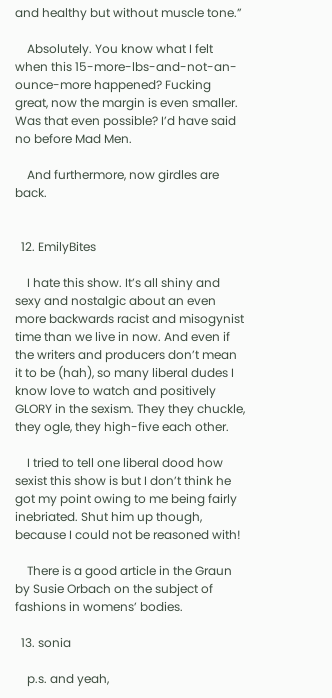and healthy but without muscle tone.”

    Absolutely. You know what I felt when this 15-more-lbs-and-not-an-ounce-more happened? Fucking great, now the margin is even smaller. Was that even possible? I’d have said no before Mad Men.

    And furthermore, now girdles are back.


  12. EmilyBites

    I hate this show. It’s all shiny and sexy and nostalgic about an even more backwards racist and misogynist time than we live in now. And even if the writers and producers don’t mean it to be (hah), so many liberal dudes I know love to watch and positively GLORY in the sexism. They they chuckle, they ogle, they high-five each other.

    I tried to tell one liberal dood how sexist this show is but I don’t think he got my point owing to me being fairly inebriated. Shut him up though, because I could not be reasoned with!

    There is a good article in the Graun by Susie Orbach on the subject of fashions in womens’ bodies.

  13. sonia

    p.s. and yeah,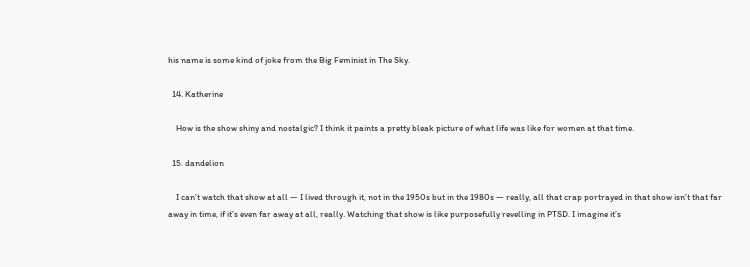his name is some kind of joke from the Big Feminist in The Sky.

  14. Katherine

    How is the show shiny and nostalgic? I think it paints a pretty bleak picture of what life was like for women at that time.

  15. dandelion

    I can’t watch that show at all — I lived through it, not in the 1950s but in the 1980s — really, all that crap portrayed in that show isn’t that far away in time, if it’s even far away at all, really. Watching that show is like purposefully revelling in PTSD. I imagine it’s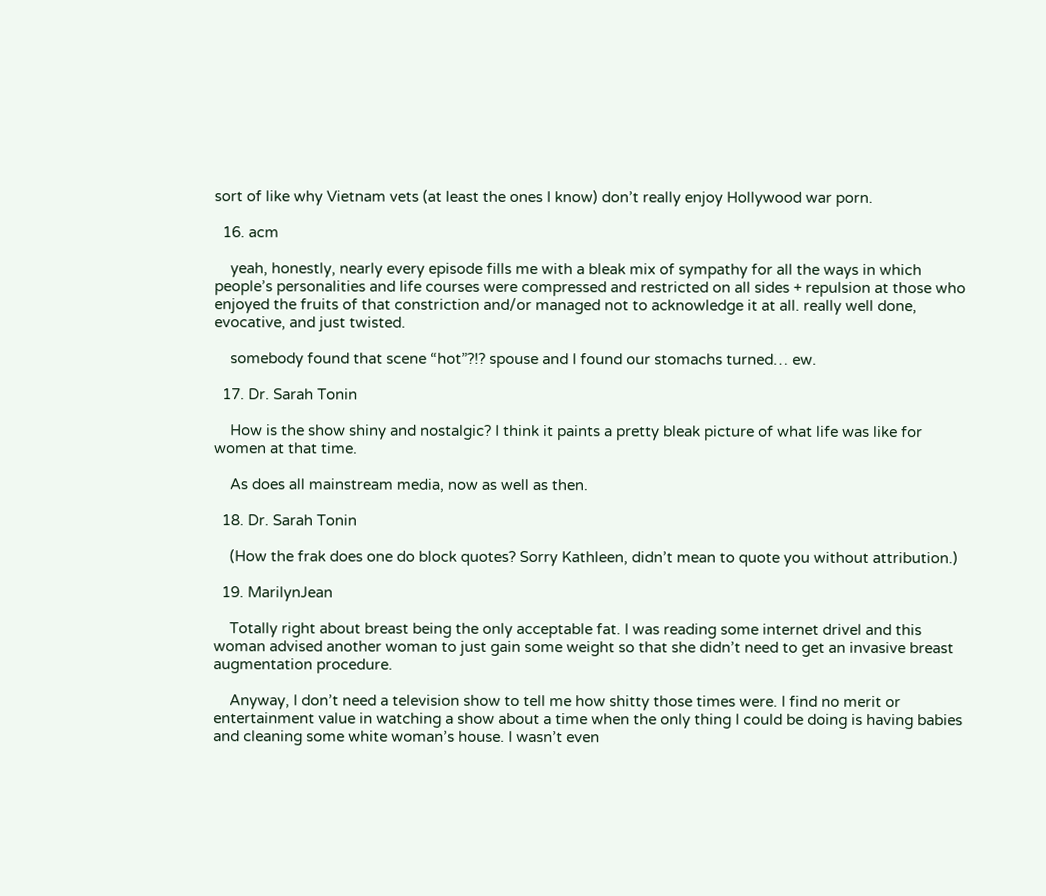sort of like why Vietnam vets (at least the ones I know) don’t really enjoy Hollywood war porn.

  16. acm

    yeah, honestly, nearly every episode fills me with a bleak mix of sympathy for all the ways in which people’s personalities and life courses were compressed and restricted on all sides + repulsion at those who enjoyed the fruits of that constriction and/or managed not to acknowledge it at all. really well done, evocative, and just twisted.

    somebody found that scene “hot”?!? spouse and I found our stomachs turned… ew.

  17. Dr. Sarah Tonin

    How is the show shiny and nostalgic? I think it paints a pretty bleak picture of what life was like for women at that time.

    As does all mainstream media, now as well as then.

  18. Dr. Sarah Tonin

    (How the frak does one do block quotes? Sorry Kathleen, didn’t mean to quote you without attribution.)

  19. MarilynJean

    Totally right about breast being the only acceptable fat. I was reading some internet drivel and this woman advised another woman to just gain some weight so that she didn’t need to get an invasive breast augmentation procedure.

    Anyway, I don’t need a television show to tell me how shitty those times were. I find no merit or entertainment value in watching a show about a time when the only thing I could be doing is having babies and cleaning some white woman’s house. I wasn’t even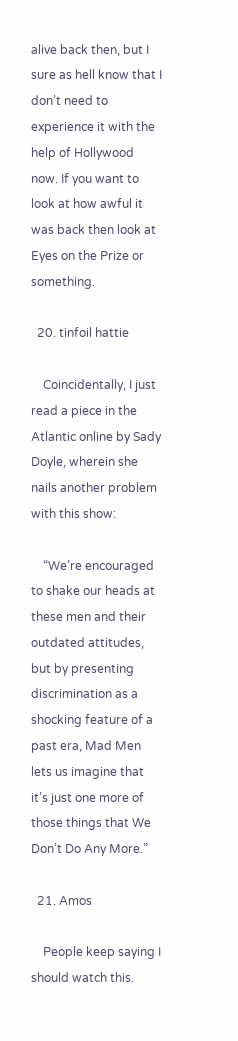alive back then, but I sure as hell know that I don’t need to experience it with the help of Hollywood now. If you want to look at how awful it was back then look at Eyes on the Prize or something.

  20. tinfoil hattie

    Coincidentally, I just read a piece in the Atlantic online by Sady Doyle, wherein she nails another problem with this show:

    “We’re encouraged to shake our heads at these men and their outdated attitudes, but by presenting discrimination as a shocking feature of a past era, Mad Men lets us imagine that it’s just one more of those things that We Don’t Do Any More.”

  21. Amos

    People keep saying I should watch this.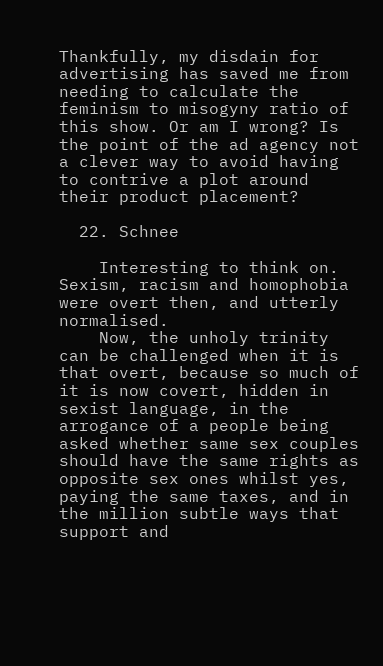Thankfully, my disdain for advertising has saved me from needing to calculate the feminism to misogyny ratio of this show. Or am I wrong? Is the point of the ad agency not a clever way to avoid having to contrive a plot around their product placement?

  22. Schnee

    Interesting to think on. Sexism, racism and homophobia were overt then, and utterly normalised.
    Now, the unholy trinity can be challenged when it is that overt, because so much of it is now covert, hidden in sexist language, in the arrogance of a people being asked whether same sex couples should have the same rights as opposite sex ones whilst yes, paying the same taxes, and in the million subtle ways that support and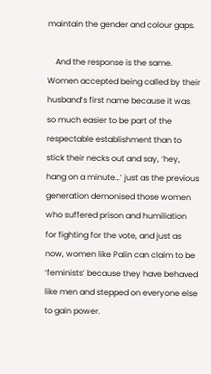maintain the gender and colour gaps.

    And the response is the same. Women accepted being called by their husband’s first name because it was so much easier to be part of the respectable establishment than to stick their necks out and say, ‘hey, hang on a minute…’ just as the previous generation demonised those women who suffered prison and humiliation for fighting for the vote, and just as now, women like Palin can claim to be ‘feminists’ because they have behaved like men and stepped on everyone else to gain power.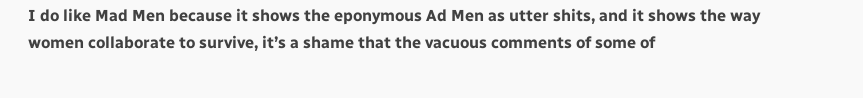I do like Mad Men because it shows the eponymous Ad Men as utter shits, and it shows the way women collaborate to survive, it’s a shame that the vacuous comments of some of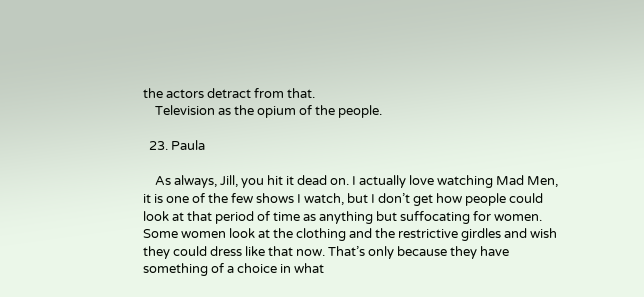the actors detract from that.
    Television as the opium of the people.

  23. Paula

    As always, Jill, you hit it dead on. I actually love watching Mad Men, it is one of the few shows I watch, but I don’t get how people could look at that period of time as anything but suffocating for women. Some women look at the clothing and the restrictive girdles and wish they could dress like that now. That’s only because they have something of a choice in what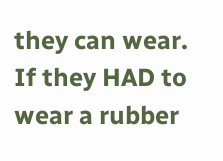they can wear. If they HAD to wear a rubber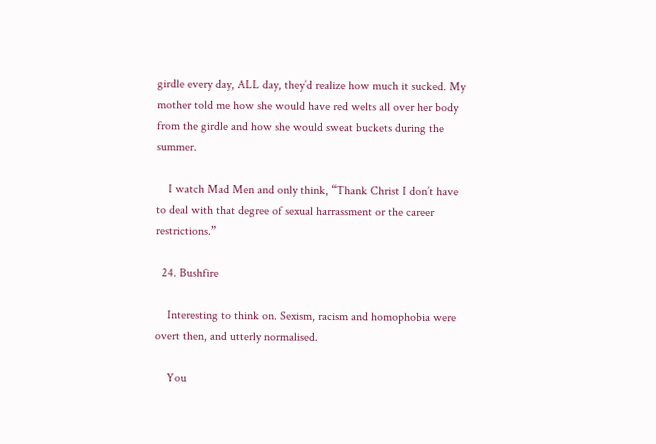girdle every day, ALL day, they’d realize how much it sucked. My mother told me how she would have red welts all over her body from the girdle and how she would sweat buckets during the summer.

    I watch Mad Men and only think, “Thank Christ I don’t have to deal with that degree of sexual harrassment or the career restrictions.”

  24. Bushfire

    Interesting to think on. Sexism, racism and homophobia were overt then, and utterly normalised.

    You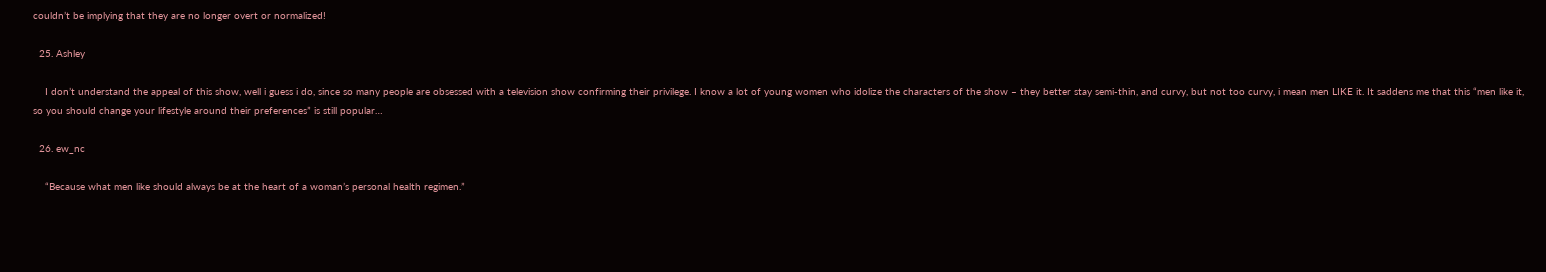couldn’t be implying that they are no longer overt or normalized!

  25. Ashley

    I don’t understand the appeal of this show, well i guess i do, since so many people are obsessed with a television show confirming their privilege. I know a lot of young women who idolize the characters of the show – they better stay semi-thin, and curvy, but not too curvy, i mean men LIKE it. It saddens me that this “men like it, so you should change your lifestyle around their preferences” is still popular…

  26. ew_nc

    “Because what men like should always be at the heart of a woman’s personal health regimen.”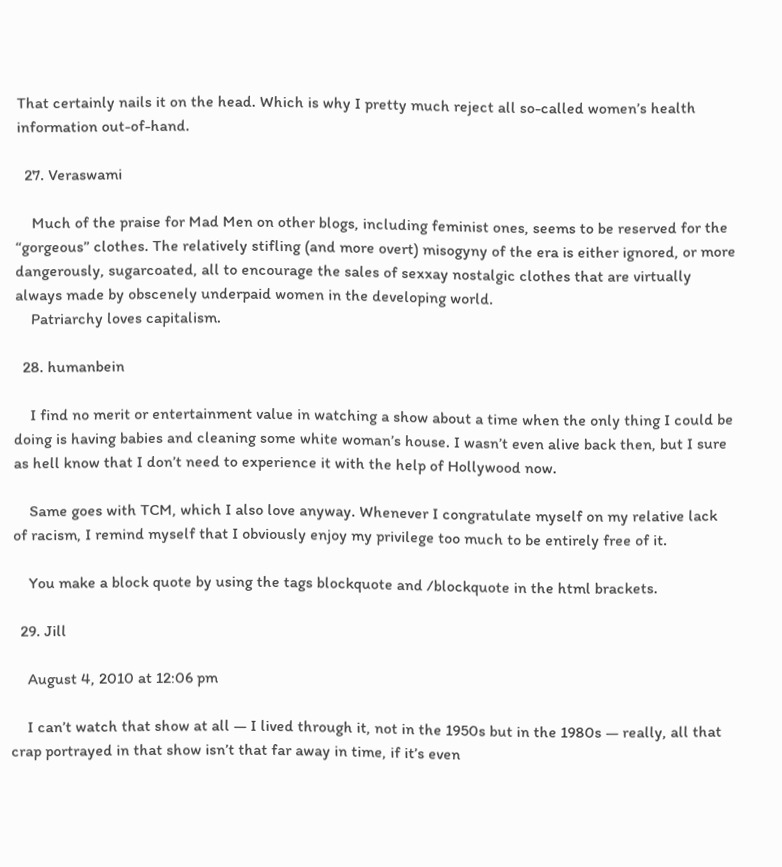That certainly nails it on the head. Which is why I pretty much reject all so-called women’s health information out-of-hand.

  27. Veraswami

    Much of the praise for Mad Men on other blogs, including feminist ones, seems to be reserved for the “gorgeous” clothes. The relatively stifling (and more overt) misogyny of the era is either ignored, or more dangerously, sugarcoated, all to encourage the sales of sexxay nostalgic clothes that are virtually always made by obscenely underpaid women in the developing world.
    Patriarchy loves capitalism.

  28. humanbein

    I find no merit or entertainment value in watching a show about a time when the only thing I could be doing is having babies and cleaning some white woman’s house. I wasn’t even alive back then, but I sure as hell know that I don’t need to experience it with the help of Hollywood now.

    Same goes with TCM, which I also love anyway. Whenever I congratulate myself on my relative lack of racism, I remind myself that I obviously enjoy my privilege too much to be entirely free of it.

    You make a block quote by using the tags blockquote and /blockquote in the html brackets.

  29. Jill

    August 4, 2010 at 12:06 pm

    I can’t watch that show at all — I lived through it, not in the 1950s but in the 1980s — really, all that crap portrayed in that show isn’t that far away in time, if it’s even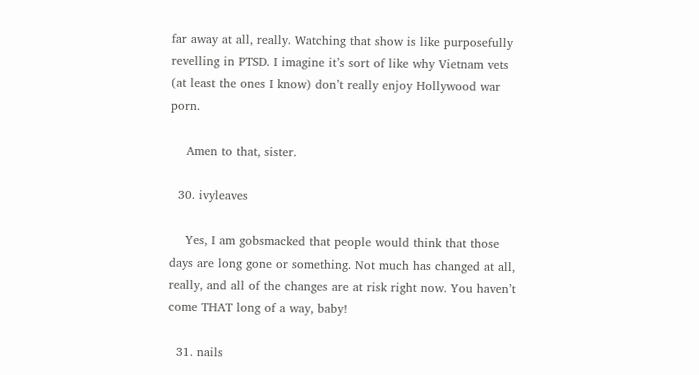far away at all, really. Watching that show is like purposefully revelling in PTSD. I imagine it’s sort of like why Vietnam vets (at least the ones I know) don’t really enjoy Hollywood war porn.

    Amen to that, sister.

  30. ivyleaves

    Yes, I am gobsmacked that people would think that those days are long gone or something. Not much has changed at all, really, and all of the changes are at risk right now. You haven’t come THAT long of a way, baby!

  31. nails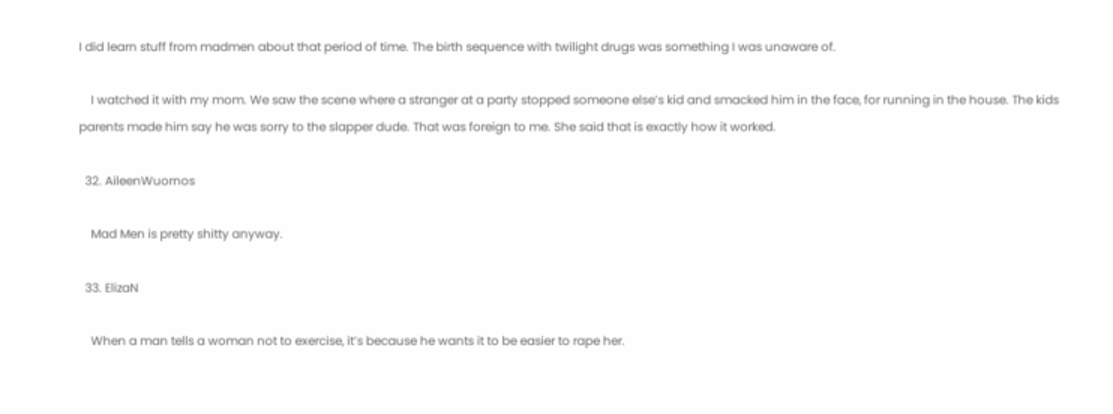I did learn stuff from madmen about that period of time. The birth sequence with twilight drugs was something I was unaware of.

    I watched it with my mom. We saw the scene where a stranger at a party stopped someone else’s kid and smacked him in the face, for running in the house. The kids parents made him say he was sorry to the slapper dude. That was foreign to me. She said that is exactly how it worked.

  32. AileenWuornos

    Mad Men is pretty shitty anyway.

  33. ElizaN

    When a man tells a woman not to exercise, it’s because he wants it to be easier to rape her.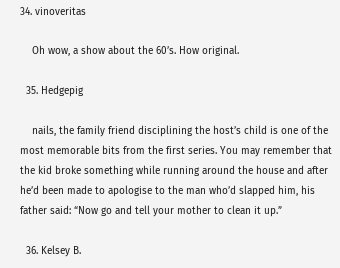34. vinoveritas

    Oh wow, a show about the 60’s. How original.

  35. Hedgepig

    nails, the family friend disciplining the host’s child is one of the most memorable bits from the first series. You may remember that the kid broke something while running around the house and after he’d been made to apologise to the man who’d slapped him, his father said: “Now go and tell your mother to clean it up.”

  36. Kelsey B.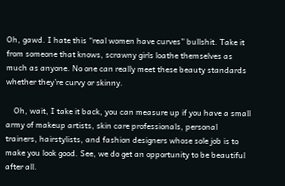Oh, gawd. I hate this “real women have curves” bullshit. Take it from someone that knows, scrawny girls loathe themselves as much as anyone. No one can really meet these beauty standards whether they’re curvy or skinny.

    Oh, wait, I take it back, you can measure up if you have a small army of makeup artists, skin care professionals, personal trainers, hairstylists, and fashion designers whose sole job is to make you look good. See, we do get an opportunity to be beautiful after all.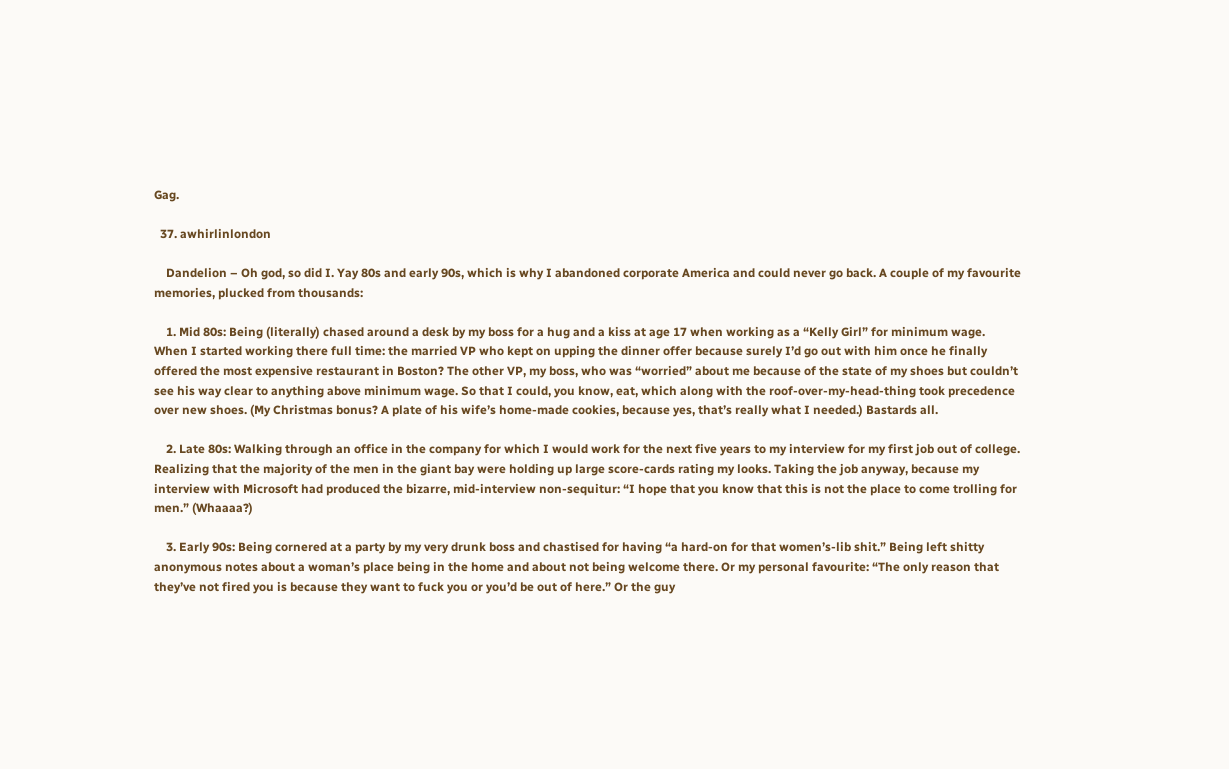Gag.

  37. awhirlinlondon

    Dandelion – Oh god, so did I. Yay 80s and early 90s, which is why I abandoned corporate America and could never go back. A couple of my favourite memories, plucked from thousands:

    1. Mid 80s: Being (literally) chased around a desk by my boss for a hug and a kiss at age 17 when working as a “Kelly Girl” for minimum wage. When I started working there full time: the married VP who kept on upping the dinner offer because surely I’d go out with him once he finally offered the most expensive restaurant in Boston? The other VP, my boss, who was “worried” about me because of the state of my shoes but couldn’t see his way clear to anything above minimum wage. So that I could, you know, eat, which along with the roof-over-my-head-thing took precedence over new shoes. (My Christmas bonus? A plate of his wife’s home-made cookies, because yes, that’s really what I needed.) Bastards all.

    2. Late 80s: Walking through an office in the company for which I would work for the next five years to my interview for my first job out of college. Realizing that the majority of the men in the giant bay were holding up large score-cards rating my looks. Taking the job anyway, because my interview with Microsoft had produced the bizarre, mid-interview non-sequitur: “I hope that you know that this is not the place to come trolling for men.” (Whaaaa?)

    3. Early 90s: Being cornered at a party by my very drunk boss and chastised for having “a hard-on for that women’s-lib shit.” Being left shitty anonymous notes about a woman’s place being in the home and about not being welcome there. Or my personal favourite: “The only reason that they’ve not fired you is because they want to fuck you or you’d be out of here.” Or the guy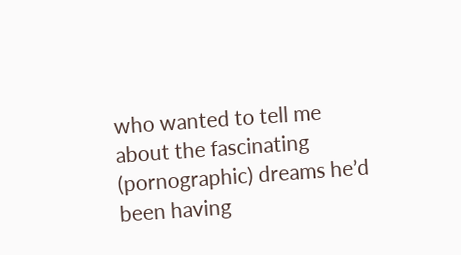who wanted to tell me about the fascinating (pornographic) dreams he’d been having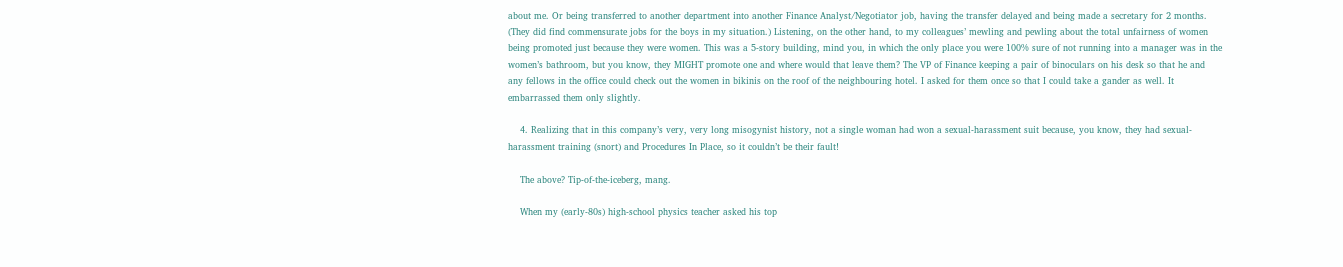about me. Or being transferred to another department into another Finance Analyst/Negotiator job, having the transfer delayed and being made a secretary for 2 months. (They did find commensurate jobs for the boys in my situation.) Listening, on the other hand, to my colleagues’ mewling and pewling about the total unfairness of women being promoted just because they were women. This was a 5-story building, mind you, in which the only place you were 100% sure of not running into a manager was in the women’s bathroom, but you know, they MIGHT promote one and where would that leave them? The VP of Finance keeping a pair of binoculars on his desk so that he and any fellows in the office could check out the women in bikinis on the roof of the neighbouring hotel. I asked for them once so that I could take a gander as well. It embarrassed them only slightly.

    4. Realizing that in this company’s very, very long misogynist history, not a single woman had won a sexual-harassment suit because, you know, they had sexual-harassment training (snort) and Procedures In Place, so it couldn’t be their fault!

    The above? Tip-of-the-iceberg, mang.

    When my (early-80s) high-school physics teacher asked his top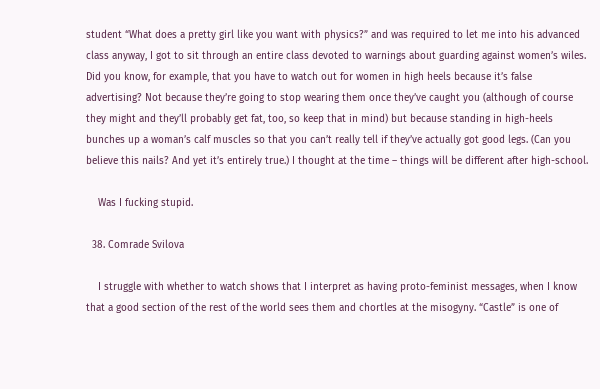student “What does a pretty girl like you want with physics?” and was required to let me into his advanced class anyway, I got to sit through an entire class devoted to warnings about guarding against women’s wiles. Did you know, for example, that you have to watch out for women in high heels because it’s false advertising? Not because they’re going to stop wearing them once they’ve caught you (although of course they might and they’ll probably get fat, too, so keep that in mind) but because standing in high-heels bunches up a woman’s calf muscles so that you can’t really tell if they’ve actually got good legs. (Can you believe this nails? And yet it’s entirely true.) I thought at the time – things will be different after high-school.

    Was I fucking stupid.

  38. Comrade Svilova

    I struggle with whether to watch shows that I interpret as having proto-feminist messages, when I know that a good section of the rest of the world sees them and chortles at the misogyny. “Castle” is one of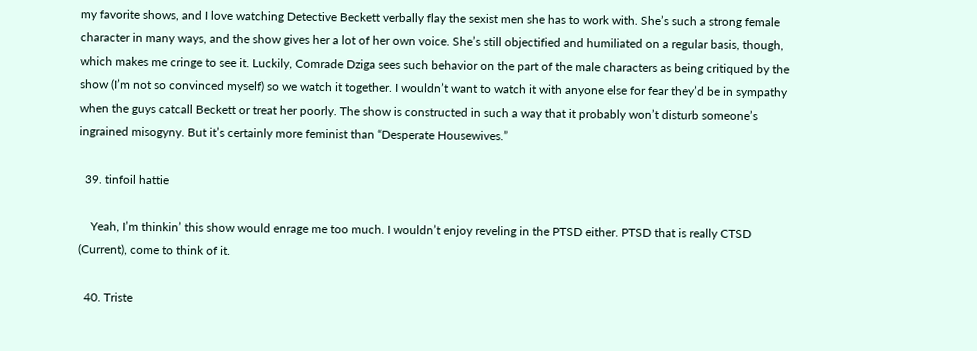my favorite shows, and I love watching Detective Beckett verbally flay the sexist men she has to work with. She’s such a strong female character in many ways, and the show gives her a lot of her own voice. She’s still objectified and humiliated on a regular basis, though, which makes me cringe to see it. Luckily, Comrade Dziga sees such behavior on the part of the male characters as being critiqued by the show (I’m not so convinced myself) so we watch it together. I wouldn’t want to watch it with anyone else for fear they’d be in sympathy when the guys catcall Beckett or treat her poorly. The show is constructed in such a way that it probably won’t disturb someone’s ingrained misogyny. But it’s certainly more feminist than “Desperate Housewives.”

  39. tinfoil hattie

    Yeah, I’m thinkin’ this show would enrage me too much. I wouldn’t enjoy reveling in the PTSD either. PTSD that is really CTSD (Current), come to think of it.

  40. Triste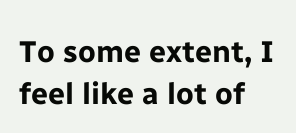To some extent, I feel like a lot of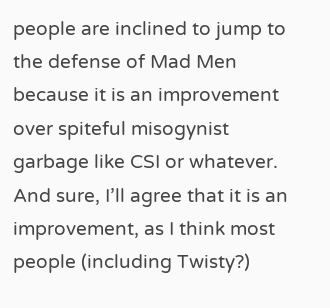people are inclined to jump to the defense of Mad Men because it is an improvement over spiteful misogynist garbage like CSI or whatever. And sure, I’ll agree that it is an improvement, as I think most people (including Twisty?)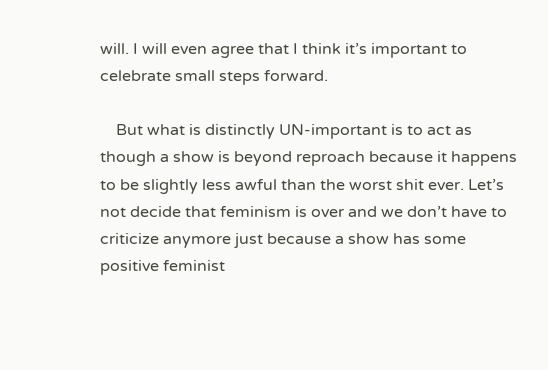will. I will even agree that I think it’s important to celebrate small steps forward.

    But what is distinctly UN-important is to act as though a show is beyond reproach because it happens to be slightly less awful than the worst shit ever. Let’s not decide that feminism is over and we don’t have to criticize anymore just because a show has some positive feminist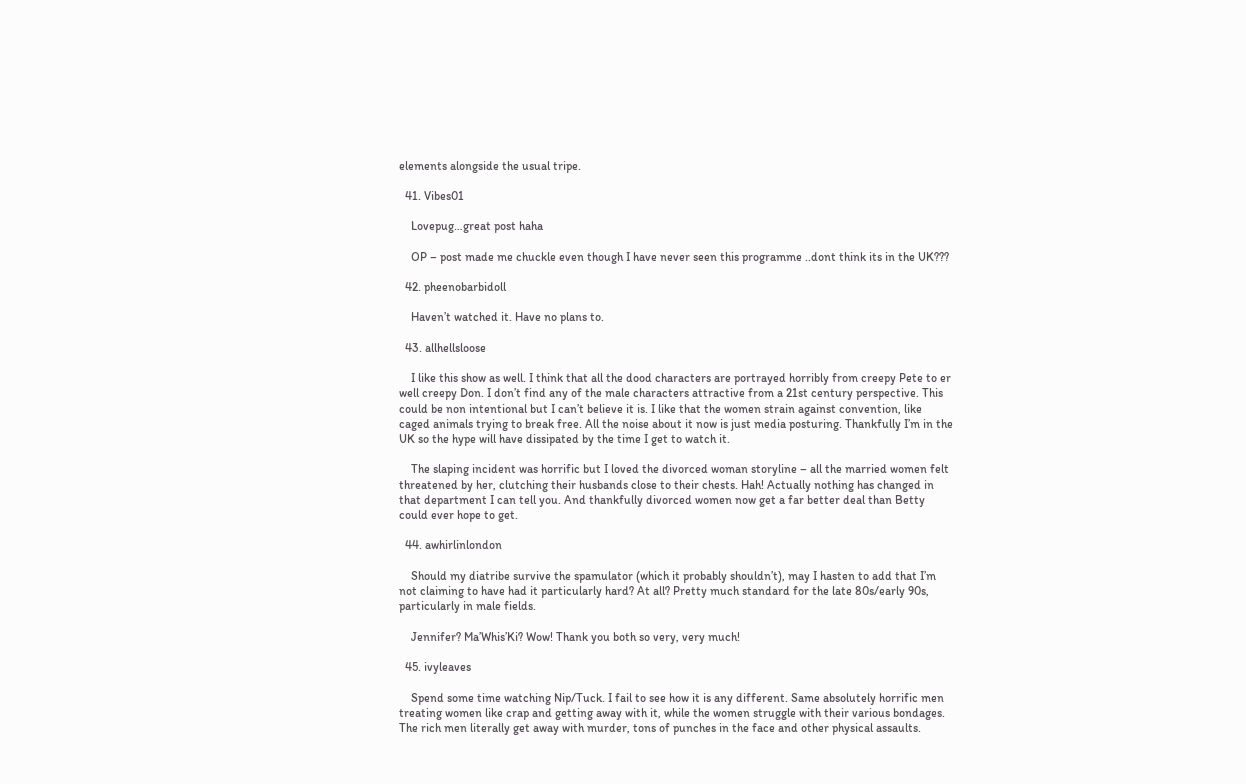elements alongside the usual tripe.

  41. Vibes01

    Lovepug…great post haha

    OP – post made me chuckle even though I have never seen this programme ..dont think its in the UK???

  42. pheenobarbidoll

    Haven’t watched it. Have no plans to.

  43. allhellsloose

    I like this show as well. I think that all the dood characters are portrayed horribly from creepy Pete to er well creepy Don. I don’t find any of the male characters attractive from a 21st century perspective. This could be non intentional but I can’t believe it is. I like that the women strain against convention, like caged animals trying to break free. All the noise about it now is just media posturing. Thankfully I’m in the UK so the hype will have dissipated by the time I get to watch it.

    The slaping incident was horrific but I loved the divorced woman storyline – all the married women felt threatened by her, clutching their husbands close to their chests. Hah! Actually nothing has changed in that department I can tell you. And thankfully divorced women now get a far better deal than Betty could ever hope to get.

  44. awhirlinlondon

    Should my diatribe survive the spamulator (which it probably shouldn’t), may I hasten to add that I’m not claiming to have had it particularly hard? At all? Pretty much standard for the late 80s/early 90s, particularly in male fields.

    Jennifer? Ma’Whis’Ki? Wow! Thank you both so very, very much!

  45. ivyleaves

    Spend some time watching Nip/Tuck. I fail to see how it is any different. Same absolutely horrific men treating women like crap and getting away with it, while the women struggle with their various bondages. The rich men literally get away with murder, tons of punches in the face and other physical assaults.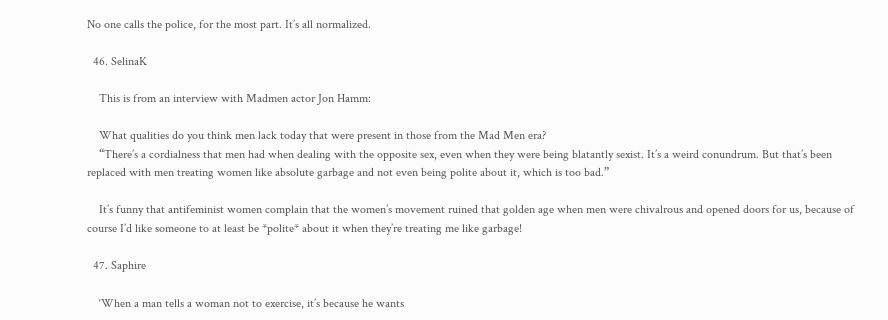No one calls the police, for the most part. It’s all normalized.

  46. SelinaK

    This is from an interview with Madmen actor Jon Hamm:

    What qualities do you think men lack today that were present in those from the Mad Men era?
    “There’s a cordialness that men had when dealing with the opposite sex, even when they were being blatantly sexist. It’s a weird conundrum. But that’s been replaced with men treating women like absolute garbage and not even being polite about it, which is too bad.”

    It’s funny that antifeminist women complain that the women’s movement ruined that golden age when men were chivalrous and opened doors for us, because of course I’d like someone to at least be *polite* about it when they’re treating me like garbage!

  47. Saphire

    ‘When a man tells a woman not to exercise, it’s because he wants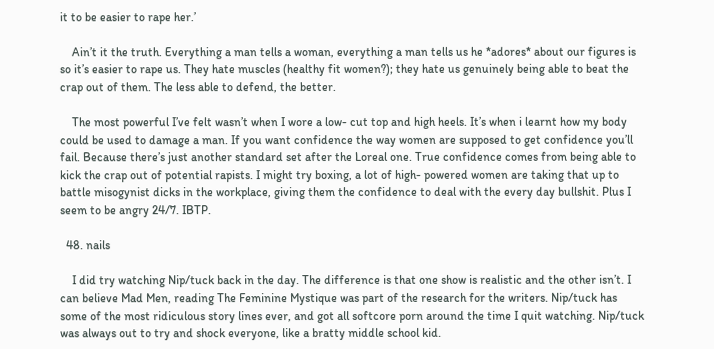it to be easier to rape her.’

    Ain’t it the truth. Everything a man tells a woman, everything a man tells us he *adores* about our figures is so it’s easier to rape us. They hate muscles (healthy fit women?); they hate us genuinely being able to beat the crap out of them. The less able to defend, the better.

    The most powerful I’ve felt wasn’t when I wore a low- cut top and high heels. It’s when i learnt how my body could be used to damage a man. If you want confidence the way women are supposed to get confidence you’ll fail. Because there’s just another standard set after the Loreal one. True confidence comes from being able to kick the crap out of potential rapists. I might try boxing, a lot of high- powered women are taking that up to battle misogynist dicks in the workplace, giving them the confidence to deal with the every day bullshit. Plus I seem to be angry 24/7. IBTP.

  48. nails

    I did try watching Nip/tuck back in the day. The difference is that one show is realistic and the other isn’t. I can believe Mad Men, reading The Feminine Mystique was part of the research for the writers. Nip/tuck has some of the most ridiculous story lines ever, and got all softcore porn around the time I quit watching. Nip/tuck was always out to try and shock everyone, like a bratty middle school kid.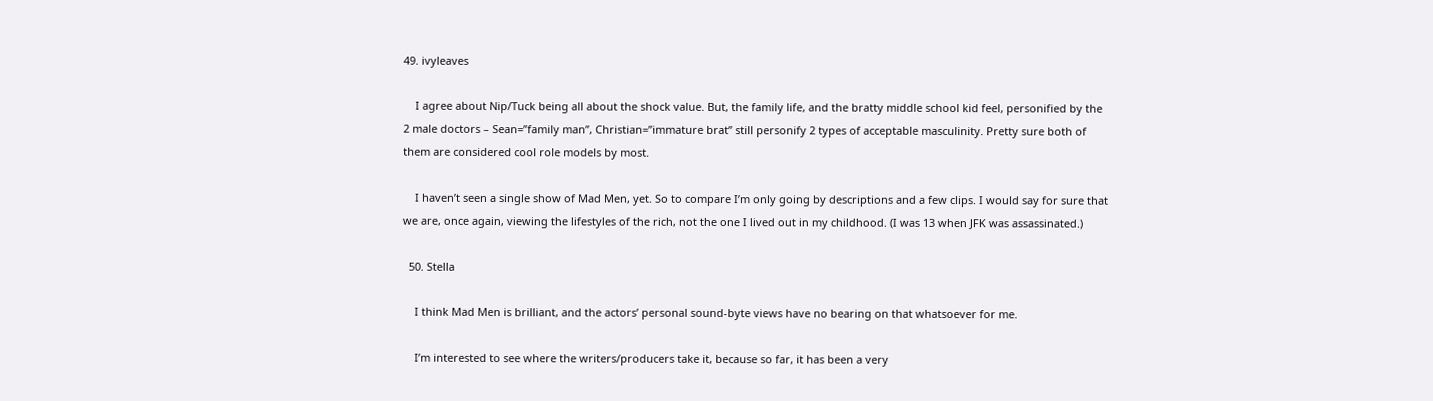49. ivyleaves

    I agree about Nip/Tuck being all about the shock value. But, the family life, and the bratty middle school kid feel, personified by the 2 male doctors – Sean=”family man”, Christian=”immature brat” still personify 2 types of acceptable masculinity. Pretty sure both of them are considered cool role models by most.

    I haven’t seen a single show of Mad Men, yet. So to compare I’m only going by descriptions and a few clips. I would say for sure that we are, once again, viewing the lifestyles of the rich, not the one I lived out in my childhood. (I was 13 when JFK was assassinated.)

  50. Stella

    I think Mad Men is brilliant, and the actors’ personal sound-byte views have no bearing on that whatsoever for me.

    I’m interested to see where the writers/producers take it, because so far, it has been a very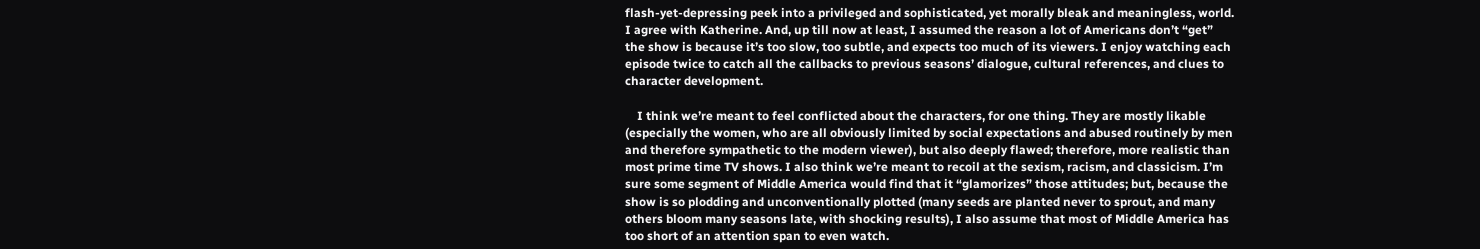flash-yet-depressing peek into a privileged and sophisticated, yet morally bleak and meaningless, world. I agree with Katherine. And, up till now at least, I assumed the reason a lot of Americans don’t “get” the show is because it’s too slow, too subtle, and expects too much of its viewers. I enjoy watching each episode twice to catch all the callbacks to previous seasons’ dialogue, cultural references, and clues to character development.

    I think we’re meant to feel conflicted about the characters, for one thing. They are mostly likable (especially the women, who are all obviously limited by social expectations and abused routinely by men and therefore sympathetic to the modern viewer), but also deeply flawed; therefore, more realistic than most prime time TV shows. I also think we’re meant to recoil at the sexism, racism, and classicism. I’m sure some segment of Middle America would find that it “glamorizes” those attitudes; but, because the show is so plodding and unconventionally plotted (many seeds are planted never to sprout, and many others bloom many seasons late, with shocking results), I also assume that most of Middle America has too short of an attention span to even watch.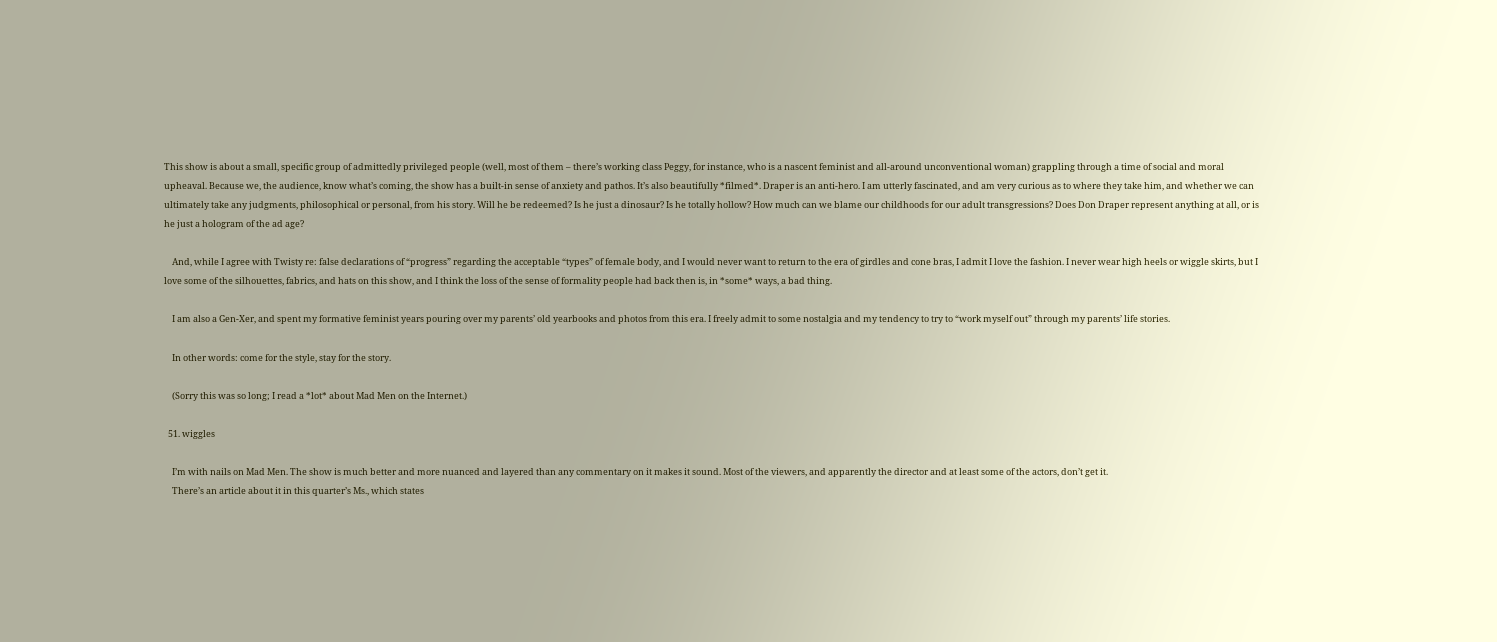This show is about a small, specific group of admittedly privileged people (well, most of them – there’s working class Peggy, for instance, who is a nascent feminist and all-around unconventional woman) grappling through a time of social and moral upheaval. Because we, the audience, know what’s coming, the show has a built-in sense of anxiety and pathos. It’s also beautifully *filmed*. Draper is an anti-hero. I am utterly fascinated, and am very curious as to where they take him, and whether we can ultimately take any judgments, philosophical or personal, from his story. Will he be redeemed? Is he just a dinosaur? Is he totally hollow? How much can we blame our childhoods for our adult transgressions? Does Don Draper represent anything at all, or is he just a hologram of the ad age?

    And, while I agree with Twisty re: false declarations of “progress” regarding the acceptable “types” of female body, and I would never want to return to the era of girdles and cone bras, I admit I love the fashion. I never wear high heels or wiggle skirts, but I love some of the silhouettes, fabrics, and hats on this show, and I think the loss of the sense of formality people had back then is, in *some* ways, a bad thing.

    I am also a Gen-Xer, and spent my formative feminist years pouring over my parents’ old yearbooks and photos from this era. I freely admit to some nostalgia and my tendency to try to “work myself out” through my parents’ life stories.

    In other words: come for the style, stay for the story.

    (Sorry this was so long; I read a *lot* about Mad Men on the Internet.)

  51. wiggles

    I’m with nails on Mad Men. The show is much better and more nuanced and layered than any commentary on it makes it sound. Most of the viewers, and apparently the director and at least some of the actors, don’t get it.
    There’s an article about it in this quarter’s Ms., which states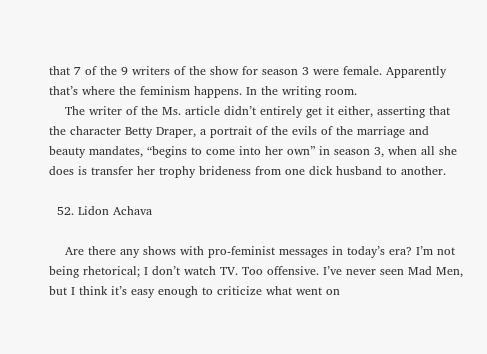that 7 of the 9 writers of the show for season 3 were female. Apparently that’s where the feminism happens. In the writing room.
    The writer of the Ms. article didn’t entirely get it either, asserting that the character Betty Draper, a portrait of the evils of the marriage and beauty mandates, “begins to come into her own” in season 3, when all she does is transfer her trophy brideness from one dick husband to another.

  52. Lidon Achava

    Are there any shows with pro-feminist messages in today’s era? I’m not being rhetorical; I don’t watch TV. Too offensive. I’ve never seen Mad Men, but I think it’s easy enough to criticize what went on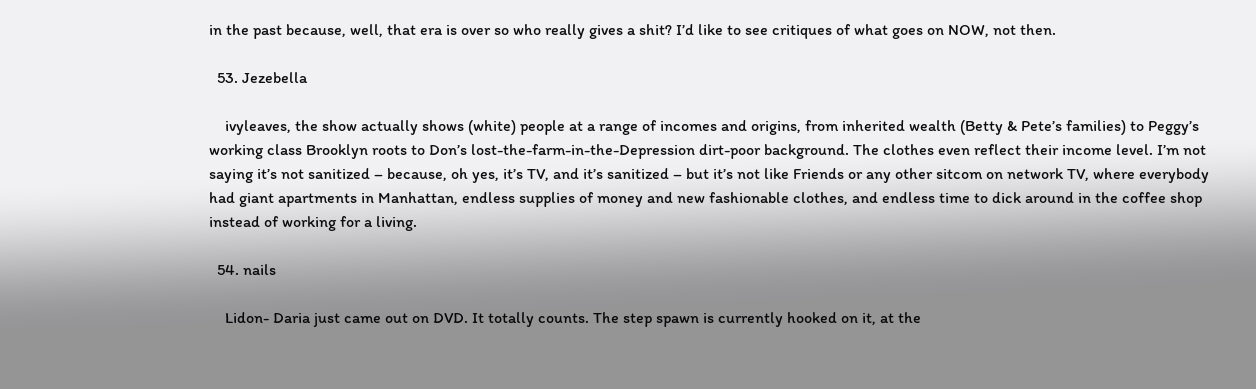in the past because, well, that era is over so who really gives a shit? I’d like to see critiques of what goes on NOW, not then.

  53. Jezebella

    ivyleaves, the show actually shows (white) people at a range of incomes and origins, from inherited wealth (Betty & Pete’s families) to Peggy’s working class Brooklyn roots to Don’s lost-the-farm-in-the-Depression dirt-poor background. The clothes even reflect their income level. I’m not saying it’s not sanitized – because, oh yes, it’s TV, and it’s sanitized – but it’s not like Friends or any other sitcom on network TV, where everybody had giant apartments in Manhattan, endless supplies of money and new fashionable clothes, and endless time to dick around in the coffee shop instead of working for a living.

  54. nails

    Lidon- Daria just came out on DVD. It totally counts. The step spawn is currently hooked on it, at the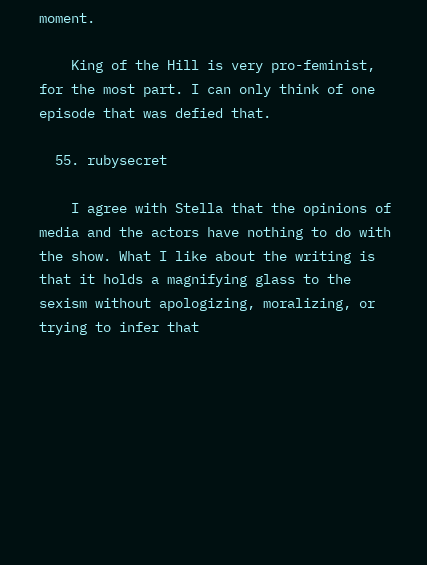moment.

    King of the Hill is very pro-feminist, for the most part. I can only think of one episode that was defied that.

  55. rubysecret

    I agree with Stella that the opinions of media and the actors have nothing to do with the show. What I like about the writing is that it holds a magnifying glass to the sexism without apologizing, moralizing, or trying to infer that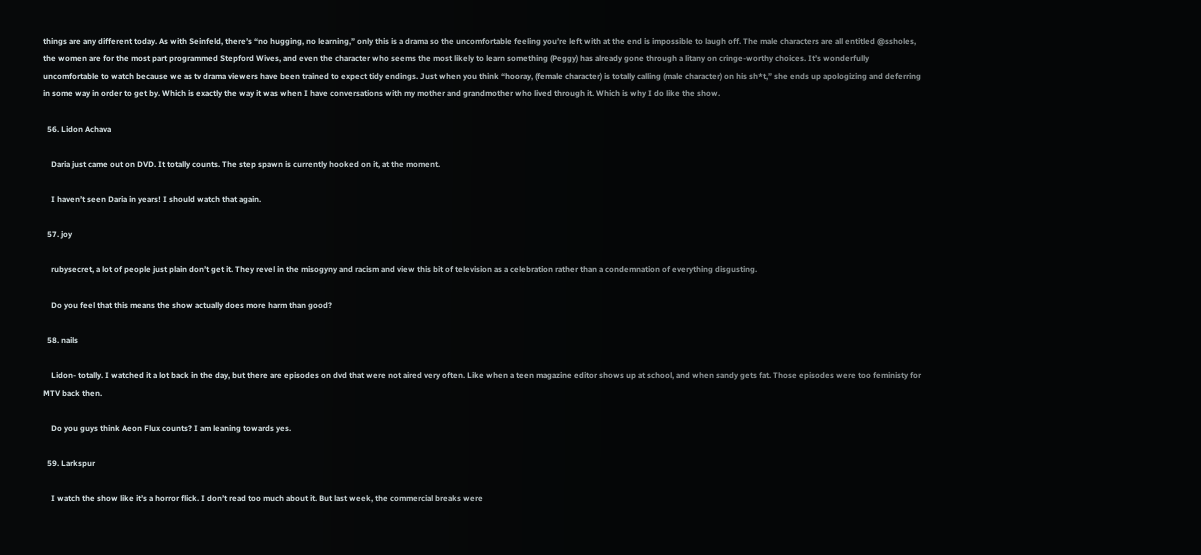things are any different today. As with Seinfeld, there’s “no hugging, no learning,” only this is a drama so the uncomfortable feeling you’re left with at the end is impossible to laugh off. The male characters are all entitled @ssholes, the women are for the most part programmed Stepford Wives, and even the character who seems the most likely to learn something (Peggy) has already gone through a litany on cringe-worthy choices. It’s wonderfully uncomfortable to watch because we as tv drama viewers have been trained to expect tidy endings. Just when you think “hooray, (female character) is totally calling (male character) on his sh*t,” she ends up apologizing and deferring in some way in order to get by. Which is exactly the way it was when I have conversations with my mother and grandmother who lived through it. Which is why I do like the show.

  56. Lidon Achava

    Daria just came out on DVD. It totally counts. The step spawn is currently hooked on it, at the moment.

    I haven’t seen Daria in years! I should watch that again.

  57. joy

    rubysecret, a lot of people just plain don’t get it. They revel in the misogyny and racism and view this bit of television as a celebration rather than a condemnation of everything disgusting.

    Do you feel that this means the show actually does more harm than good?

  58. nails

    Lidon- totally. I watched it a lot back in the day, but there are episodes on dvd that were not aired very often. Like when a teen magazine editor shows up at school, and when sandy gets fat. Those episodes were too feministy for MTV back then.

    Do you guys think Aeon Flux counts? I am leaning towards yes.

  59. Larkspur

    I watch the show like it’s a horror flick. I don’t read too much about it. But last week, the commercial breaks were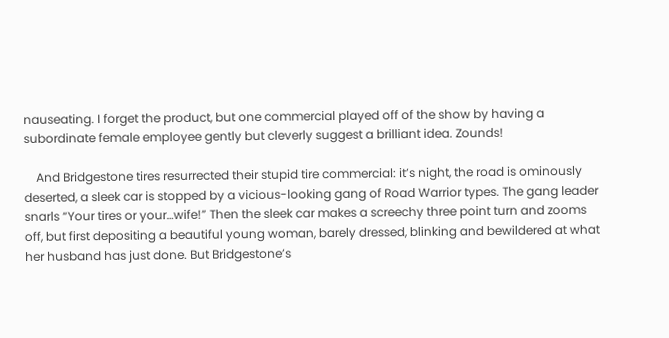nauseating. I forget the product, but one commercial played off of the show by having a subordinate female employee gently but cleverly suggest a brilliant idea. Zounds!

    And Bridgestone tires resurrected their stupid tire commercial: it’s night, the road is ominously deserted, a sleek car is stopped by a vicious-looking gang of Road Warrior types. The gang leader snarls “Your tires or your…wife!” Then the sleek car makes a screechy three point turn and zooms off, but first depositing a beautiful young woman, barely dressed, blinking and bewildered at what her husband has just done. But Bridgestone’s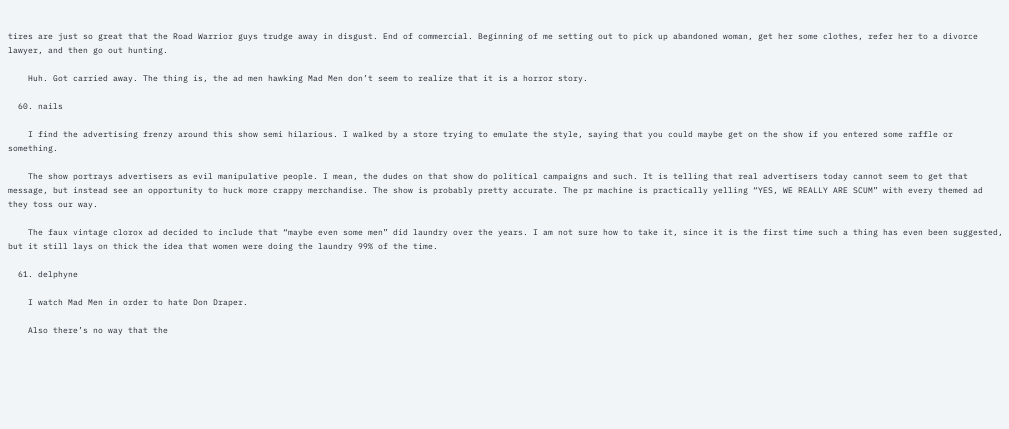tires are just so great that the Road Warrior guys trudge away in disgust. End of commercial. Beginning of me setting out to pick up abandoned woman, get her some clothes, refer her to a divorce lawyer, and then go out hunting.

    Huh. Got carried away. The thing is, the ad men hawking Mad Men don’t seem to realize that it is a horror story.

  60. nails

    I find the advertising frenzy around this show semi hilarious. I walked by a store trying to emulate the style, saying that you could maybe get on the show if you entered some raffle or something.

    The show portrays advertisers as evil manipulative people. I mean, the dudes on that show do political campaigns and such. It is telling that real advertisers today cannot seem to get that message, but instead see an opportunity to huck more crappy merchandise. The show is probably pretty accurate. The pr machine is practically yelling “YES, WE REALLY ARE SCUM” with every themed ad they toss our way.

    The faux vintage clorox ad decided to include that “maybe even some men” did laundry over the years. I am not sure how to take it, since it is the first time such a thing has even been suggested, but it still lays on thick the idea that women were doing the laundry 99% of the time.

  61. delphyne

    I watch Mad Men in order to hate Don Draper.

    Also there’s no way that the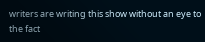writers are writing this show without an eye to the fact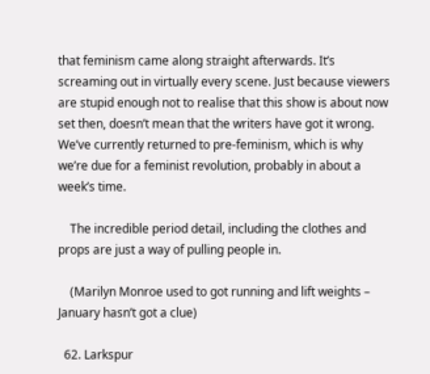that feminism came along straight afterwards. It’s screaming out in virtually every scene. Just because viewers are stupid enough not to realise that this show is about now set then, doesn’t mean that the writers have got it wrong. We’ve currently returned to pre-feminism, which is why we’re due for a feminist revolution, probably in about a week’s time.

    The incredible period detail, including the clothes and props are just a way of pulling people in.

    (Marilyn Monroe used to got running and lift weights – January hasn’t got a clue)

  62. Larkspur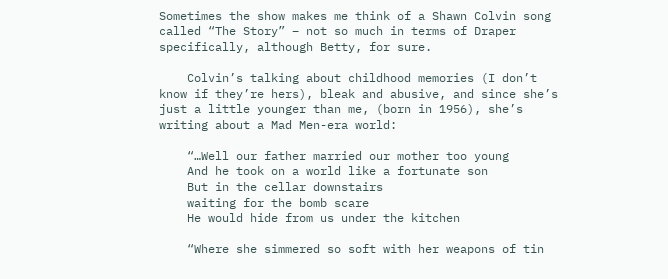Sometimes the show makes me think of a Shawn Colvin song called “The Story” – not so much in terms of Draper specifically, although Betty, for sure.

    Colvin’s talking about childhood memories (I don’t know if they’re hers), bleak and abusive, and since she’s just a little younger than me, (born in 1956), she’s writing about a Mad Men-era world:

    “…Well our father married our mother too young
    And he took on a world like a fortunate son
    But in the cellar downstairs
    waiting for the bomb scare
    He would hide from us under the kitchen

    “Where she simmered so soft with her weapons of tin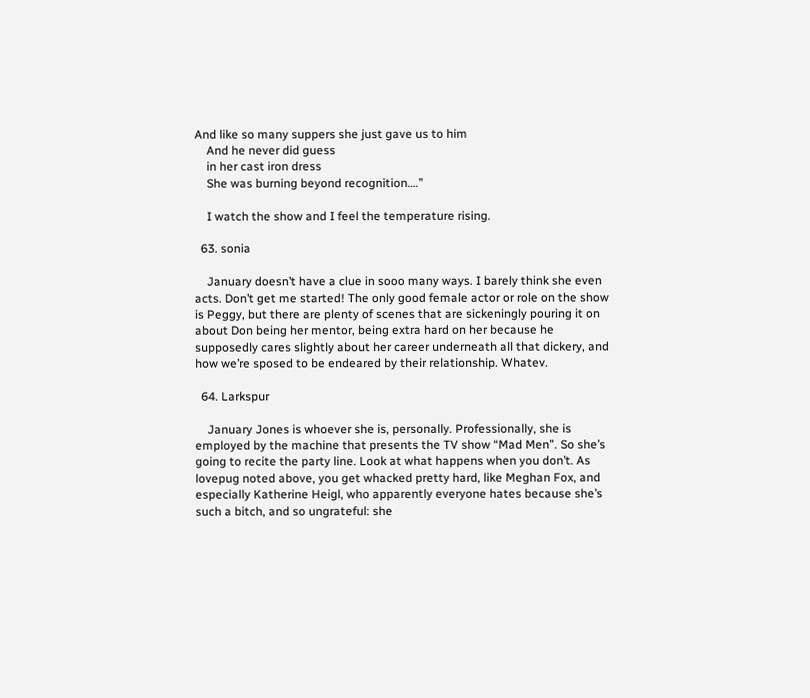And like so many suppers she just gave us to him
    And he never did guess
    in her cast iron dress
    She was burning beyond recognition….”

    I watch the show and I feel the temperature rising.

  63. sonia

    January doesn’t have a clue in sooo many ways. I barely think she even acts. Don’t get me started! The only good female actor or role on the show is Peggy, but there are plenty of scenes that are sickeningly pouring it on about Don being her mentor, being extra hard on her because he supposedly cares slightly about her career underneath all that dickery, and how we’re sposed to be endeared by their relationship. Whatev.

  64. Larkspur

    January Jones is whoever she is, personally. Professionally, she is employed by the machine that presents the TV show “Mad Men”. So she’s going to recite the party line. Look at what happens when you don’t. As lovepug noted above, you get whacked pretty hard, like Meghan Fox, and especially Katherine Heigl, who apparently everyone hates because she’s such a bitch, and so ungrateful: she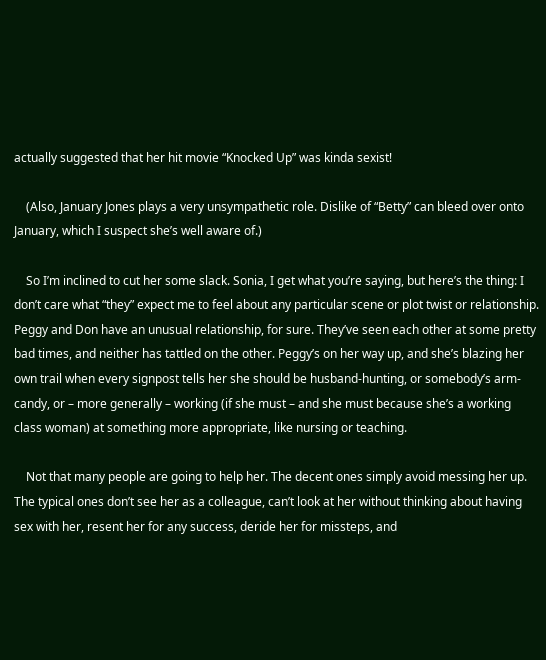actually suggested that her hit movie “Knocked Up” was kinda sexist!

    (Also, January Jones plays a very unsympathetic role. Dislike of “Betty” can bleed over onto January, which I suspect she’s well aware of.)

    So I’m inclined to cut her some slack. Sonia, I get what you’re saying, but here’s the thing: I don’t care what “they” expect me to feel about any particular scene or plot twist or relationship. Peggy and Don have an unusual relationship, for sure. They’ve seen each other at some pretty bad times, and neither has tattled on the other. Peggy’s on her way up, and she’s blazing her own trail when every signpost tells her she should be husband-hunting, or somebody’s arm-candy, or – more generally – working (if she must – and she must because she’s a working class woman) at something more appropriate, like nursing or teaching.

    Not that many people are going to help her. The decent ones simply avoid messing her up. The typical ones don’t see her as a colleague, can’t look at her without thinking about having sex with her, resent her for any success, deride her for missteps, and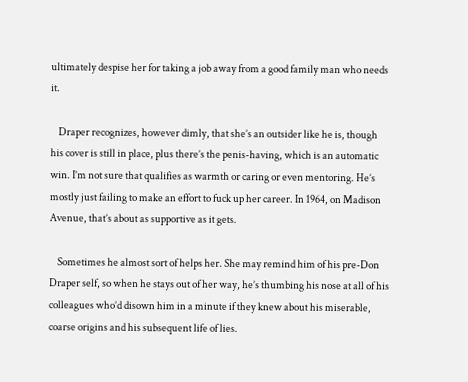ultimately despise her for taking a job away from a good family man who needs it.

    Draper recognizes, however dimly, that she’s an outsider like he is, though his cover is still in place, plus there’s the penis-having, which is an automatic win. I’m not sure that qualifies as warmth or caring or even mentoring. He’s mostly just failing to make an effort to fuck up her career. In 1964, on Madison Avenue, that’s about as supportive as it gets.

    Sometimes he almost sort of helps her. She may remind him of his pre-Don Draper self, so when he stays out of her way, he’s thumbing his nose at all of his colleagues who’d disown him in a minute if they knew about his miserable, coarse origins and his subsequent life of lies.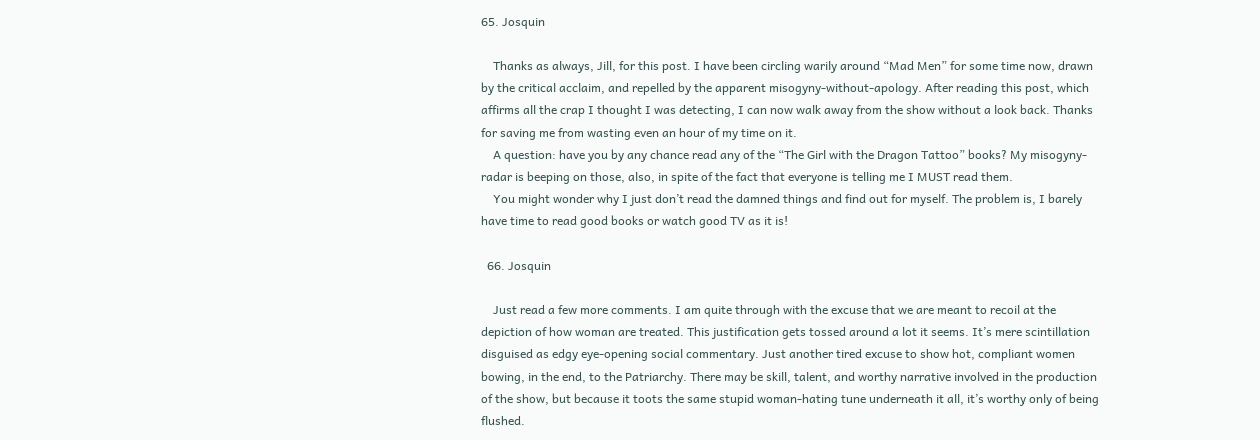65. Josquin

    Thanks as always, Jill, for this post. I have been circling warily around “Mad Men” for some time now, drawn by the critical acclaim, and repelled by the apparent misogyny-without-apology. After reading this post, which affirms all the crap I thought I was detecting, I can now walk away from the show without a look back. Thanks for saving me from wasting even an hour of my time on it.
    A question: have you by any chance read any of the “The Girl with the Dragon Tattoo” books? My misogyny-radar is beeping on those, also, in spite of the fact that everyone is telling me I MUST read them.
    You might wonder why I just don’t read the damned things and find out for myself. The problem is, I barely have time to read good books or watch good TV as it is!

  66. Josquin

    Just read a few more comments. I am quite through with the excuse that we are meant to recoil at the depiction of how woman are treated. This justification gets tossed around a lot it seems. It’s mere scintillation disguised as edgy eye-opening social commentary. Just another tired excuse to show hot, compliant women bowing, in the end, to the Patriarchy. There may be skill, talent, and worthy narrative involved in the production of the show, but because it toots the same stupid woman-hating tune underneath it all, it’s worthy only of being flushed.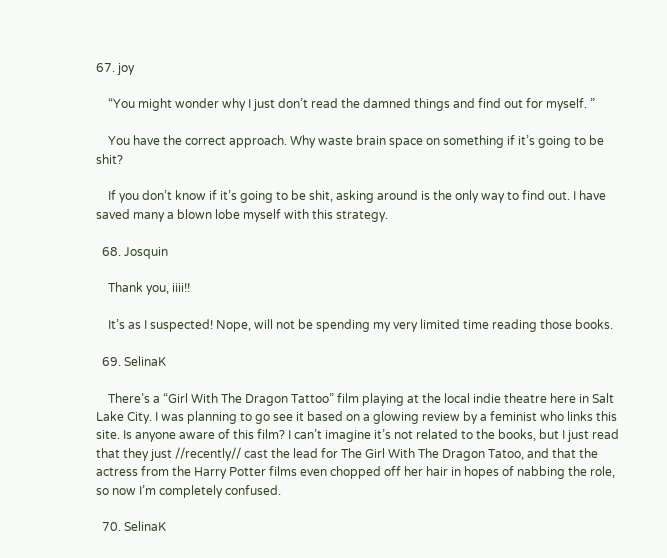67. joy

    “You might wonder why I just don’t read the damned things and find out for myself. ”

    You have the correct approach. Why waste brain space on something if it’s going to be shit?

    If you don’t know if it’s going to be shit, asking around is the only way to find out. I have saved many a blown lobe myself with this strategy.

  68. Josquin

    Thank you, iiii!!

    It’s as I suspected! Nope, will not be spending my very limited time reading those books.

  69. SelinaK

    There’s a “Girl With The Dragon Tattoo” film playing at the local indie theatre here in Salt Lake City. I was planning to go see it based on a glowing review by a feminist who links this site. Is anyone aware of this film? I can’t imagine it’s not related to the books, but I just read that they just //recently// cast the lead for The Girl With The Dragon Tatoo, and that the actress from the Harry Potter films even chopped off her hair in hopes of nabbing the role, so now I’m completely confused.

  70. SelinaK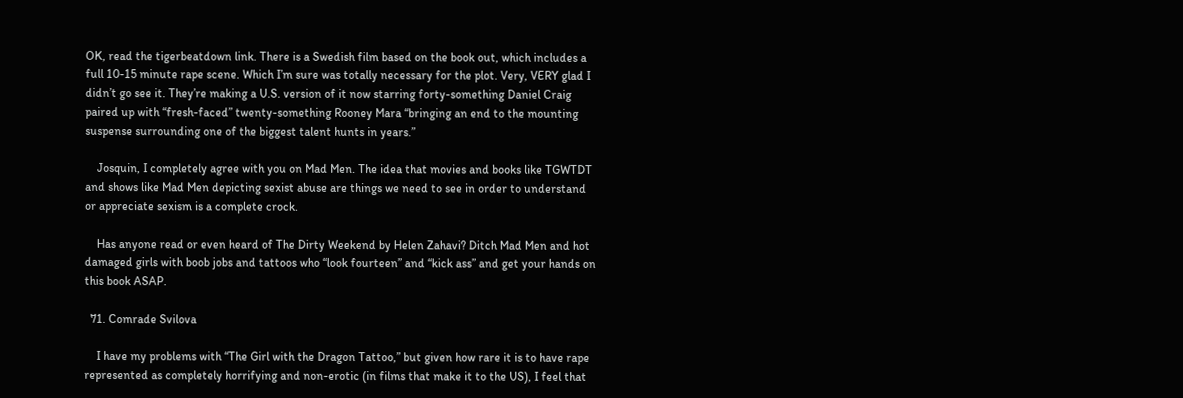OK, read the tigerbeatdown link. There is a Swedish film based on the book out, which includes a full 10-15 minute rape scene. Which I’m sure was totally necessary for the plot. Very, VERY glad I didn’t go see it. They’re making a U.S. version of it now starring forty-something Daniel Craig paired up with “fresh-faced” twenty-something Rooney Mara “bringing an end to the mounting suspense surrounding one of the biggest talent hunts in years.”

    Josquin, I completely agree with you on Mad Men. The idea that movies and books like TGWTDT and shows like Mad Men depicting sexist abuse are things we need to see in order to understand or appreciate sexism is a complete crock.

    Has anyone read or even heard of The Dirty Weekend by Helen Zahavi? Ditch Mad Men and hot damaged girls with boob jobs and tattoos who “look fourteen” and “kick ass” and get your hands on this book ASAP.

  71. Comrade Svilova

    I have my problems with “The Girl with the Dragon Tattoo,” but given how rare it is to have rape represented as completely horrifying and non-erotic (in films that make it to the US), I feel that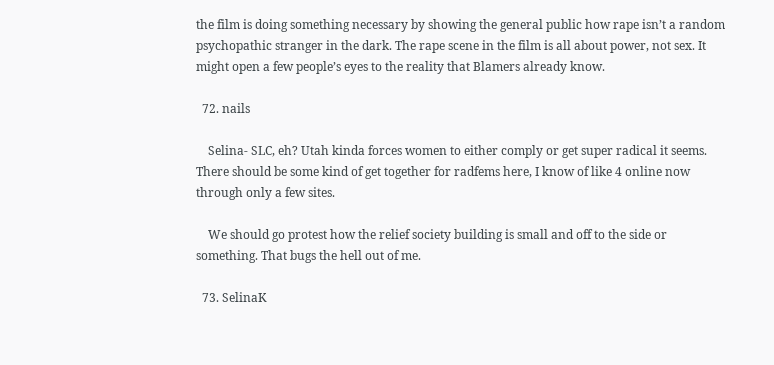the film is doing something necessary by showing the general public how rape isn’t a random psychopathic stranger in the dark. The rape scene in the film is all about power, not sex. It might open a few people’s eyes to the reality that Blamers already know.

  72. nails

    Selina- SLC, eh? Utah kinda forces women to either comply or get super radical it seems. There should be some kind of get together for radfems here, I know of like 4 online now through only a few sites.

    We should go protest how the relief society building is small and off to the side or something. That bugs the hell out of me.

  73. SelinaK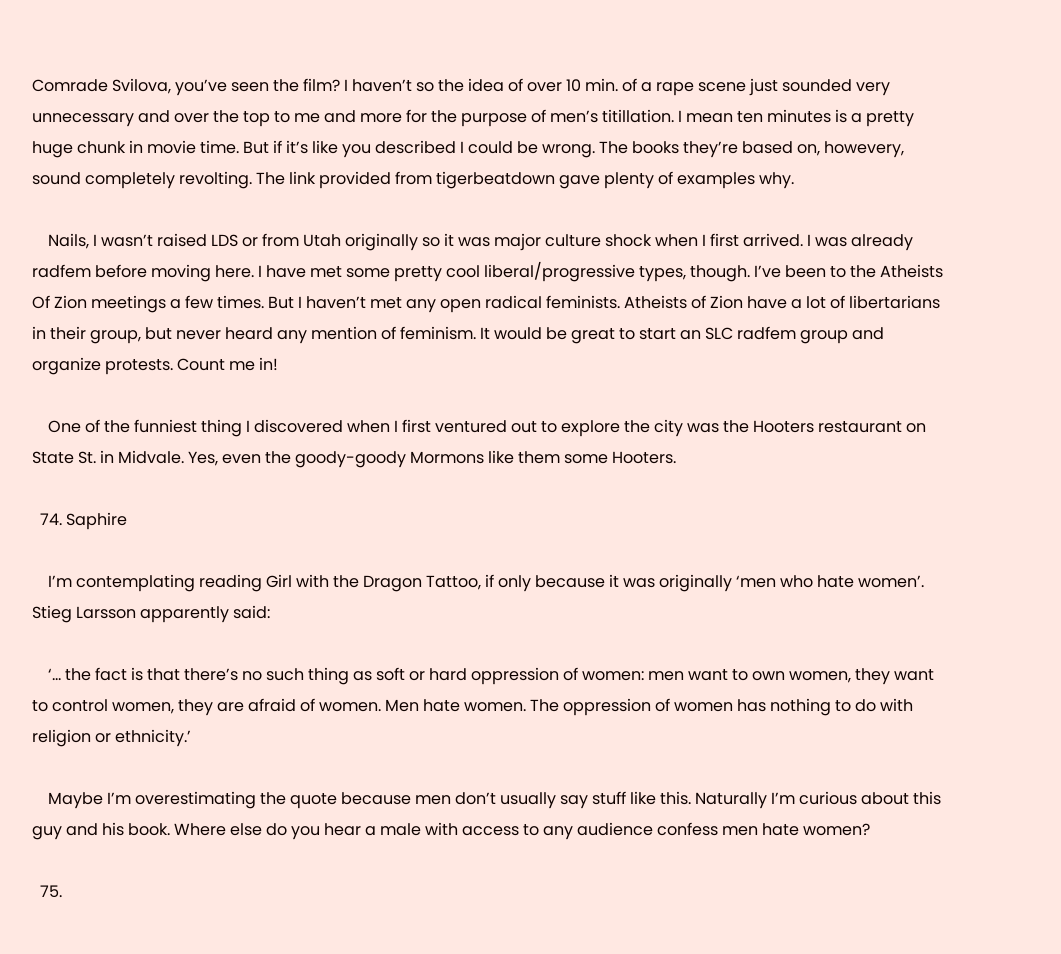Comrade Svilova, you’ve seen the film? I haven’t so the idea of over 10 min. of a rape scene just sounded very unnecessary and over the top to me and more for the purpose of men’s titillation. I mean ten minutes is a pretty huge chunk in movie time. But if it’s like you described I could be wrong. The books they’re based on, howevery, sound completely revolting. The link provided from tigerbeatdown gave plenty of examples why.

    Nails, I wasn’t raised LDS or from Utah originally so it was major culture shock when I first arrived. I was already radfem before moving here. I have met some pretty cool liberal/progressive types, though. I’ve been to the Atheists Of Zion meetings a few times. But I haven’t met any open radical feminists. Atheists of Zion have a lot of libertarians in their group, but never heard any mention of feminism. It would be great to start an SLC radfem group and organize protests. Count me in!

    One of the funniest thing I discovered when I first ventured out to explore the city was the Hooters restaurant on State St. in Midvale. Yes, even the goody-goody Mormons like them some Hooters.

  74. Saphire

    I’m contemplating reading Girl with the Dragon Tattoo, if only because it was originally ‘men who hate women’. Stieg Larsson apparently said:

    ‘… the fact is that there’s no such thing as soft or hard oppression of women: men want to own women, they want to control women, they are afraid of women. Men hate women. The oppression of women has nothing to do with religion or ethnicity.’

    Maybe I’m overestimating the quote because men don’t usually say stuff like this. Naturally I’m curious about this guy and his book. Where else do you hear a male with access to any audience confess men hate women?

  75.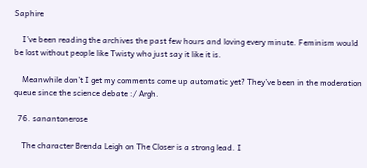Saphire

    I’ve been reading the archives the past few hours and loving every minute. Feminism would be lost without people like Twisty who just say it like it is.

    Meanwhile don’t I get my comments come up automatic yet? They’ve been in the moderation queue since the science debate :/ Argh.

  76. sanantonerose

    The character Brenda Leigh on The Closer is a strong lead. I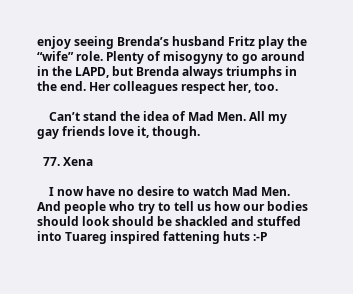enjoy seeing Brenda’s husband Fritz play the “wife” role. Plenty of misogyny to go around in the LAPD, but Brenda always triumphs in the end. Her colleagues respect her, too.

    Can’t stand the idea of Mad Men. All my gay friends love it, though.

  77. Xena

    I now have no desire to watch Mad Men. And people who try to tell us how our bodies should look should be shackled and stuffed into Tuareg inspired fattening huts :-P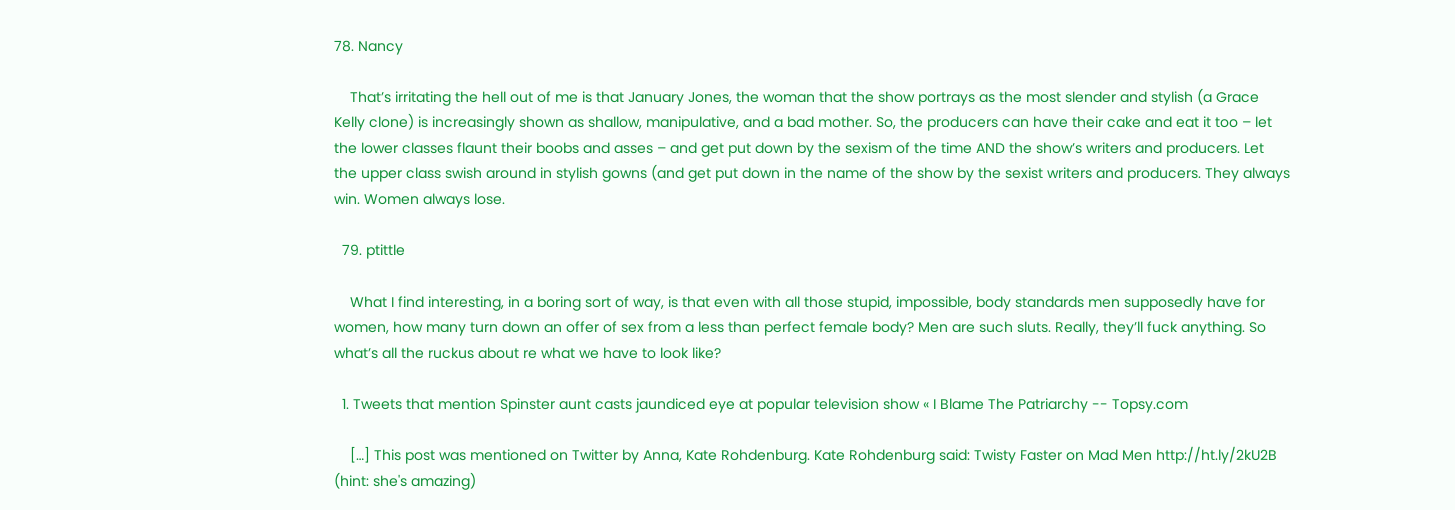78. Nancy

    That’s irritating the hell out of me is that January Jones, the woman that the show portrays as the most slender and stylish (a Grace Kelly clone) is increasingly shown as shallow, manipulative, and a bad mother. So, the producers can have their cake and eat it too – let the lower classes flaunt their boobs and asses – and get put down by the sexism of the time AND the show’s writers and producers. Let the upper class swish around in stylish gowns (and get put down in the name of the show by the sexist writers and producers. They always win. Women always lose.

  79. ptittle

    What I find interesting, in a boring sort of way, is that even with all those stupid, impossible, body standards men supposedly have for women, how many turn down an offer of sex from a less than perfect female body? Men are such sluts. Really, they’ll fuck anything. So what’s all the ruckus about re what we have to look like?

  1. Tweets that mention Spinster aunt casts jaundiced eye at popular television show « I Blame The Patriarchy -- Topsy.com

    […] This post was mentioned on Twitter by Anna, Kate Rohdenburg. Kate Rohdenburg said: Twisty Faster on Mad Men http://ht.ly/2kU2B (hint: she's amazing)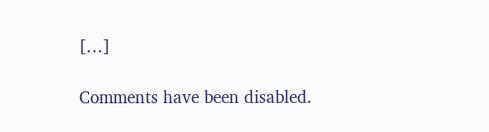[…]

Comments have been disabled.